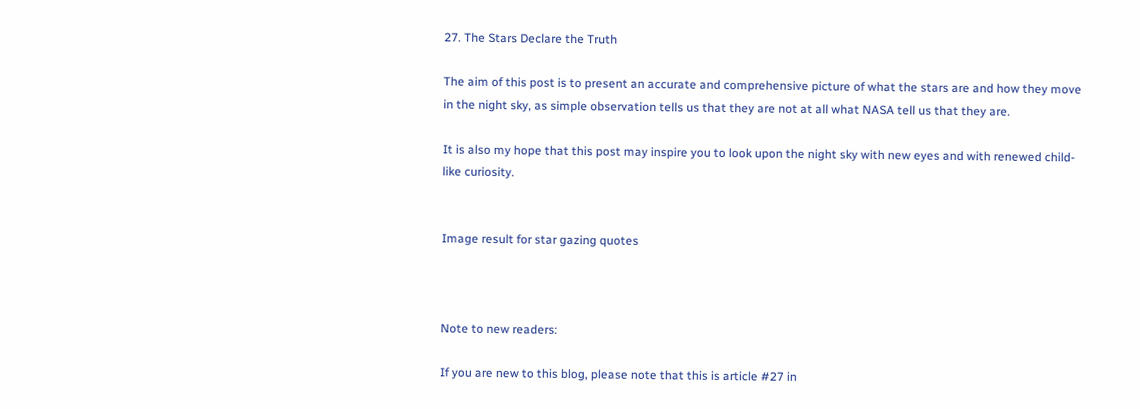27. The Stars Declare the Truth

The aim of this post is to present an accurate and comprehensive picture of what the stars are and how they move in the night sky, as simple observation tells us that they are not at all what NASA tell us that they are.

It is also my hope that this post may inspire you to look upon the night sky with new eyes and with renewed child-like curiosity.


Image result for star gazing quotes



Note to new readers:

If you are new to this blog, please note that this is article #27 in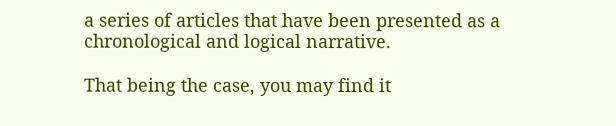a series of articles that have been presented as a chronological and logical narrative.

That being the case, you may find it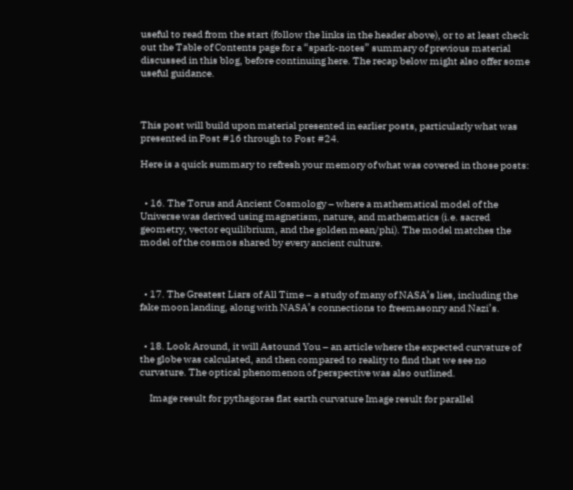useful to read from the start (follow the links in the header above), or to at least check out the Table of Contents page for a “spark-notes” summary of previous material discussed in this blog, before continuing here. The recap below might also offer some useful guidance.



This post will build upon material presented in earlier posts, particularly what was presented in Post #16 through to Post #24.

Here is a quick summary to refresh your memory of what was covered in those posts:


  • 16. The Torus and Ancient Cosmology – where a mathematical model of the Universe was derived using magnetism, nature, and mathematics (i.e. sacred geometry, vector equilibrium, and the golden mean/phi). The model matches the model of the cosmos shared by every ancient culture.



  • 17. The Greatest Liars of All Time – a study of many of NASA’s lies, including the fake moon landing, along with NASA’s connections to freemasonry and Nazi’s.


  • 18. Look Around, it will Astound You – an article where the expected curvature of the globe was calculated, and then compared to reality to find that we see no curvature. The optical phenomenon of perspective was also outlined.

     Image result for pythagoras flat earth curvature Image result for parallel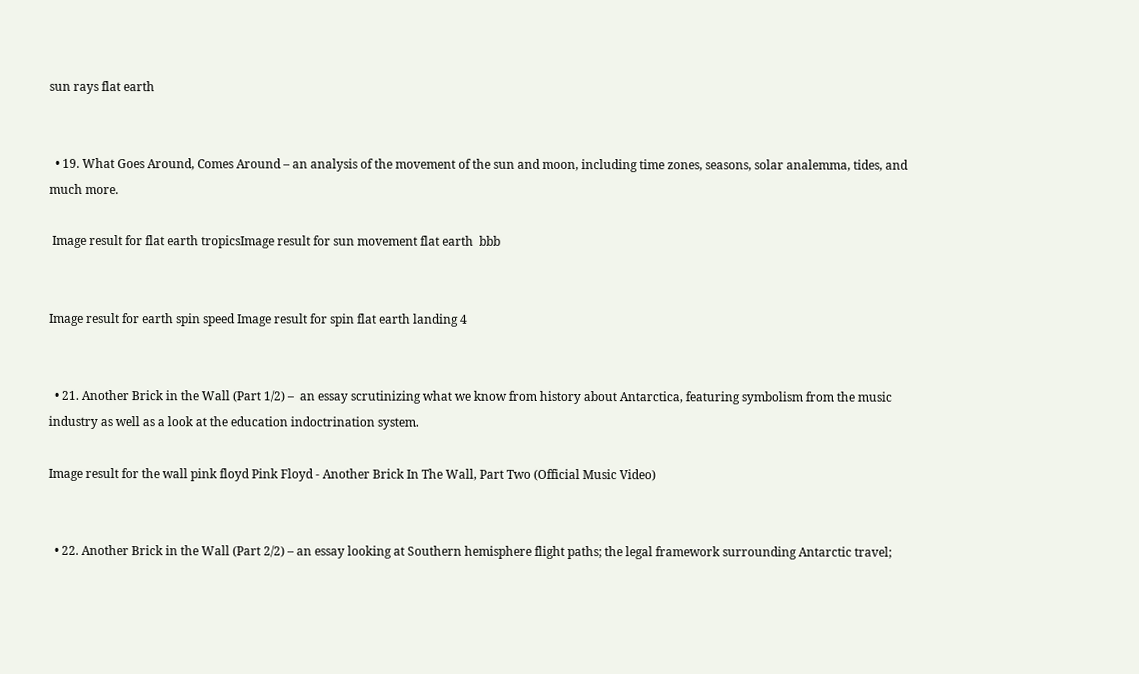sun rays flat earth


  • 19. What Goes Around, Comes Around – an analysis of the movement of the sun and moon, including time zones, seasons, solar analemma, tides, and much more.

 Image result for flat earth tropicsImage result for sun movement flat earth  bbb


Image result for earth spin speed Image result for spin flat earth landing 4


  • 21. Another Brick in the Wall (Part 1/2) –  an essay scrutinizing what we know from history about Antarctica, featuring symbolism from the music industry as well as a look at the education indoctrination system.

Image result for the wall pink floyd Pink Floyd - Another Brick In The Wall, Part Two (Official Music Video)


  • 22. Another Brick in the Wall (Part 2/2) – an essay looking at Southern hemisphere flight paths; the legal framework surrounding Antarctic travel;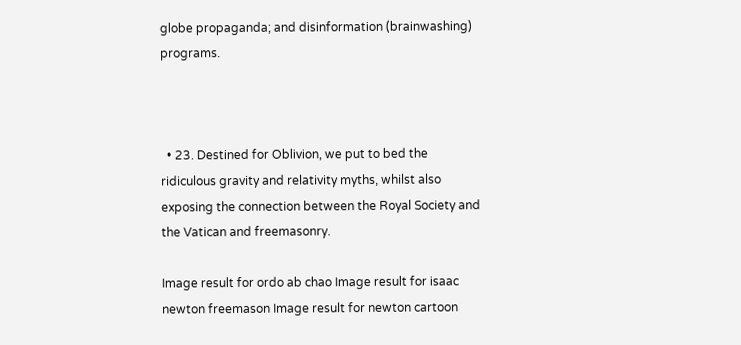globe propaganda; and disinformation (brainwashing) programs.



  • 23. Destined for Oblivion, we put to bed the ridiculous gravity and relativity myths, whilst also exposing the connection between the Royal Society and the Vatican and freemasonry.

Image result for ordo ab chao Image result for isaac newton freemason Image result for newton cartoon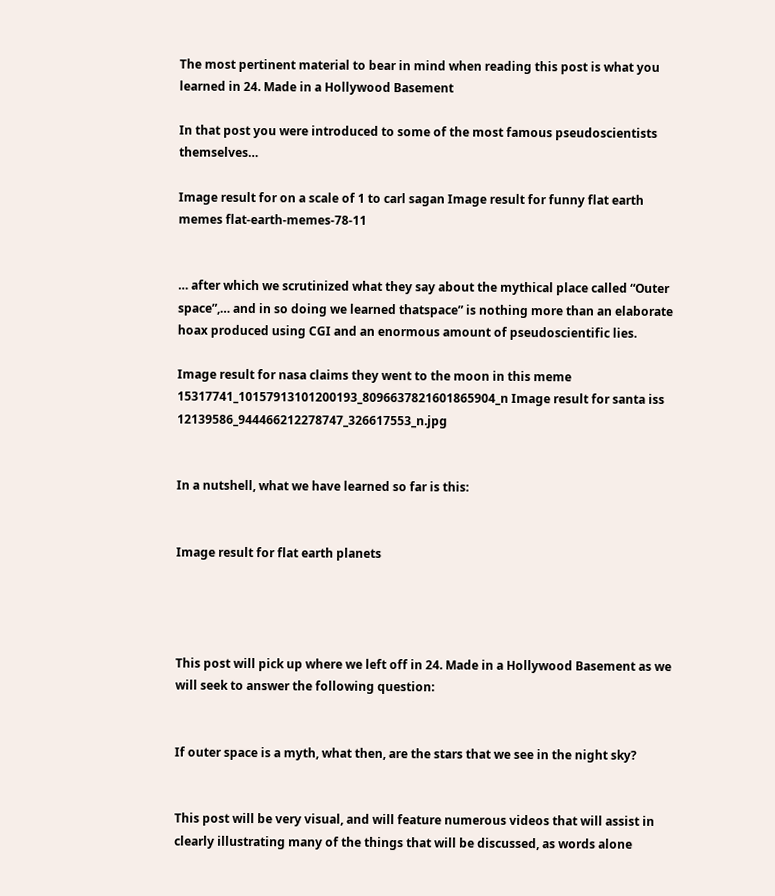The most pertinent material to bear in mind when reading this post is what you learned in 24. Made in a Hollywood Basement

In that post you were introduced to some of the most famous pseudoscientists themselves…

Image result for on a scale of 1 to carl sagan Image result for funny flat earth memes flat-earth-memes-78-11


… after which we scrutinized what they say about the mythical place called “Outer space”,… and in so doing we learned thatspace” is nothing more than an elaborate hoax produced using CGI and an enormous amount of pseudoscientific lies.

Image result for nasa claims they went to the moon in this meme 15317741_10157913101200193_8096637821601865904_n Image result for santa iss 12139586_944466212278747_326617553_n.jpg


In a nutshell, what we have learned so far is this:


Image result for flat earth planets




This post will pick up where we left off in 24. Made in a Hollywood Basement as we will seek to answer the following question:


If outer space is a myth, what then, are the stars that we see in the night sky?


This post will be very visual, and will feature numerous videos that will assist in clearly illustrating many of the things that will be discussed, as words alone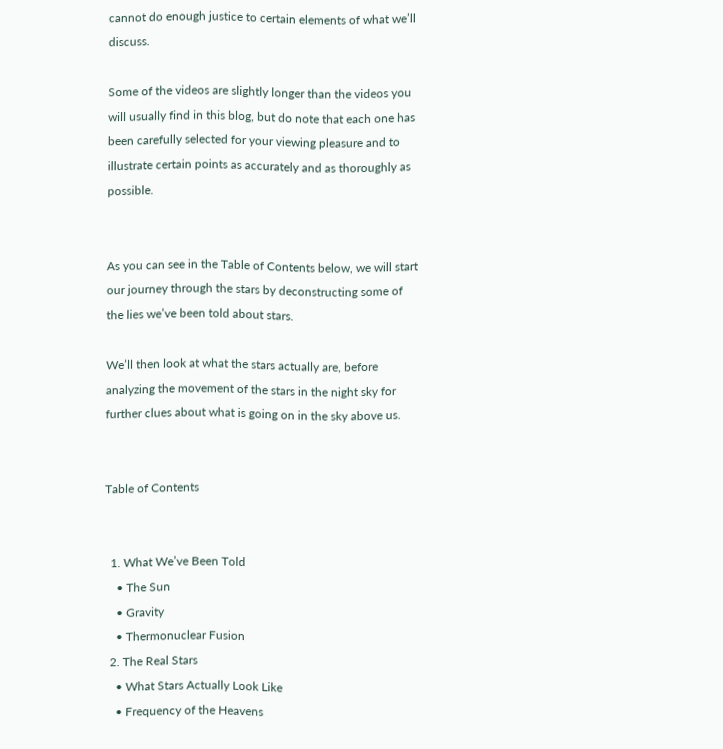cannot do enough justice to certain elements of what we’ll discuss.

Some of the videos are slightly longer than the videos you will usually find in this blog, but do note that each one has been carefully selected for your viewing pleasure and to illustrate certain points as accurately and as thoroughly as possible.


As you can see in the Table of Contents below, we will start our journey through the stars by deconstructing some of the lies we’ve been told about stars.

We’ll then look at what the stars actually are, before analyzing the movement of the stars in the night sky for further clues about what is going on in the sky above us.


Table of Contents


  1. What We’ve Been Told
    • The Sun
    • Gravity
    • Thermonuclear Fusion
  2. The Real Stars
    • What Stars Actually Look Like
    • Frequency of the Heavens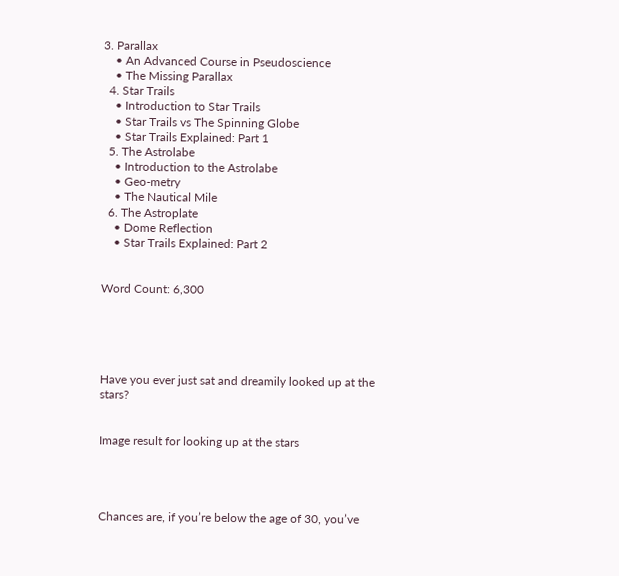3. Parallax
    • An Advanced Course in Pseudoscience
    • The Missing Parallax
  4. Star Trails
    • Introduction to Star Trails
    • Star Trails vs The Spinning Globe
    • Star Trails Explained: Part 1
  5. The Astrolabe
    • Introduction to the Astrolabe
    • Geo-metry
    • The Nautical Mile
  6. The Astroplate
    • Dome Reflection
    • Star Trails Explained: Part 2


Word Count: 6,300





Have you ever just sat and dreamily looked up at the stars?


Image result for looking up at the stars




Chances are, if you’re below the age of 30, you’ve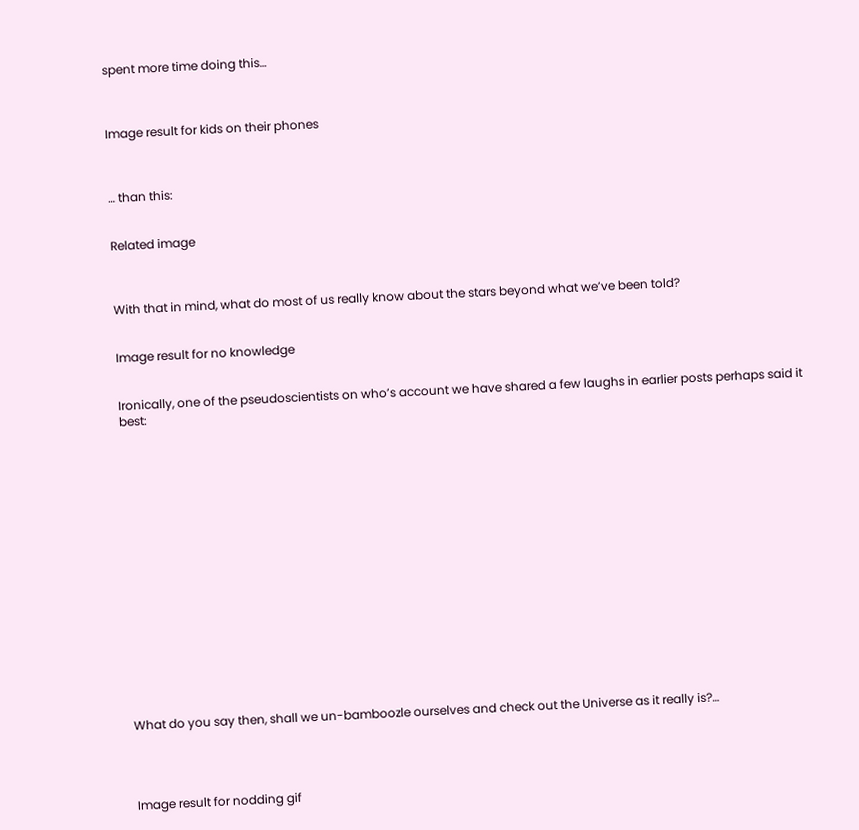spent more time doing this…



Image result for kids on their phones



… than this:


Related image



With that in mind, what do most of us really know about the stars beyond what we’ve been told?


Image result for no knowledge


Ironically, one of the pseudoscientists on who’s account we have shared a few laughs in earlier posts perhaps said it best:


















What do you say then, shall we un-bamboozle ourselves and check out the Universe as it really is?…




Image result for nodding gif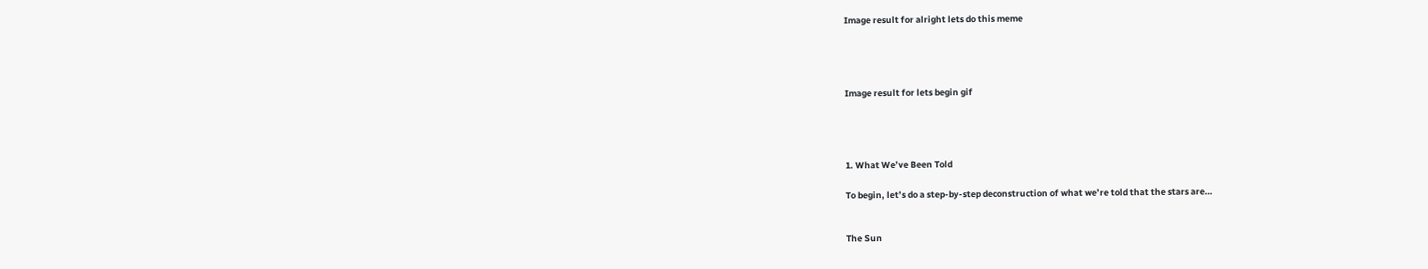Image result for alright lets do this meme




Image result for lets begin gif




1. What We’ve Been Told

To begin, let’s do a step-by-step deconstruction of what we’re told that the stars are…


The Sun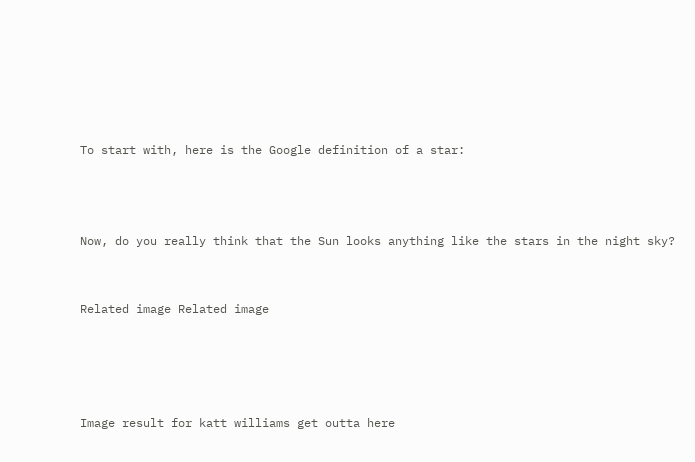To start with, here is the Google definition of a star:



Now, do you really think that the Sun looks anything like the stars in the night sky?


Related image Related image




Image result for katt williams get outta here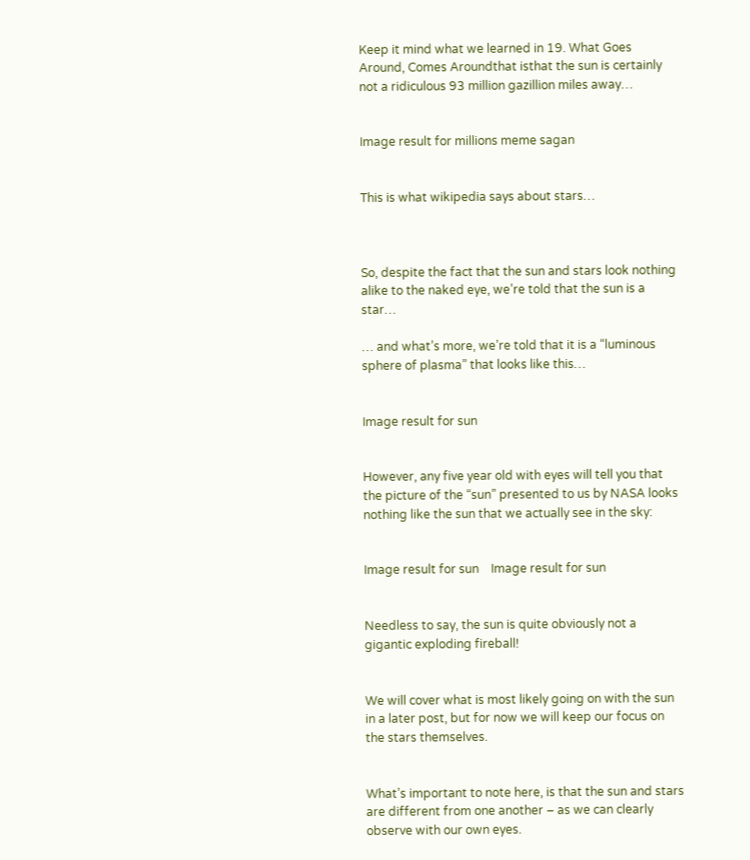Keep it mind what we learned in 19. What Goes Around, Comes Aroundthat isthat the sun is certainly not a ridiculous 93 million gazillion miles away…


Image result for millions meme sagan


This is what wikipedia says about stars…



So, despite the fact that the sun and stars look nothing alike to the naked eye, we’re told that the sun is a star…

… and what’s more, we’re told that it is a “luminous sphere of plasma” that looks like this…


Image result for sun


However, any five year old with eyes will tell you that the picture of the “sun” presented to us by NASA looks nothing like the sun that we actually see in the sky:


Image result for sun    Image result for sun


Needless to say, the sun is quite obviously not a gigantic exploding fireball!


We will cover what is most likely going on with the sun in a later post, but for now we will keep our focus on the stars themselves.


What’s important to note here, is that the sun and stars are different from one another – as we can clearly observe with our own eyes.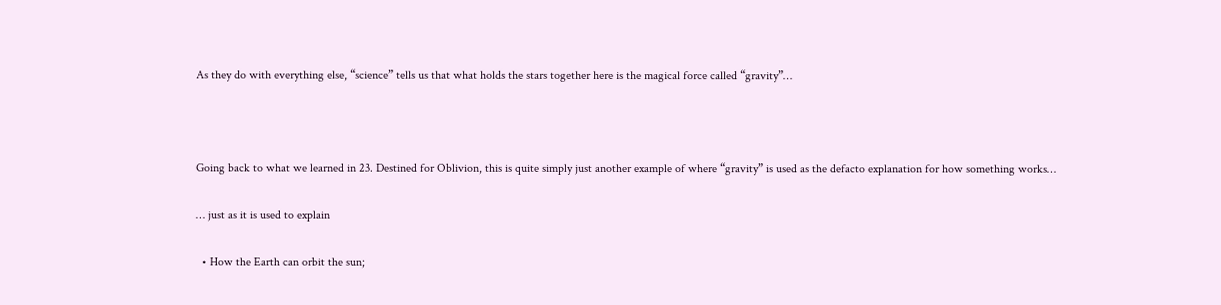As they do with everything else, “science” tells us that what holds the stars together here is the magical force called “gravity”…



Going back to what we learned in 23. Destined for Oblivion, this is quite simply just another example of where “gravity” is used as the defacto explanation for how something works…

… just as it is used to explain

  • How the Earth can orbit the sun;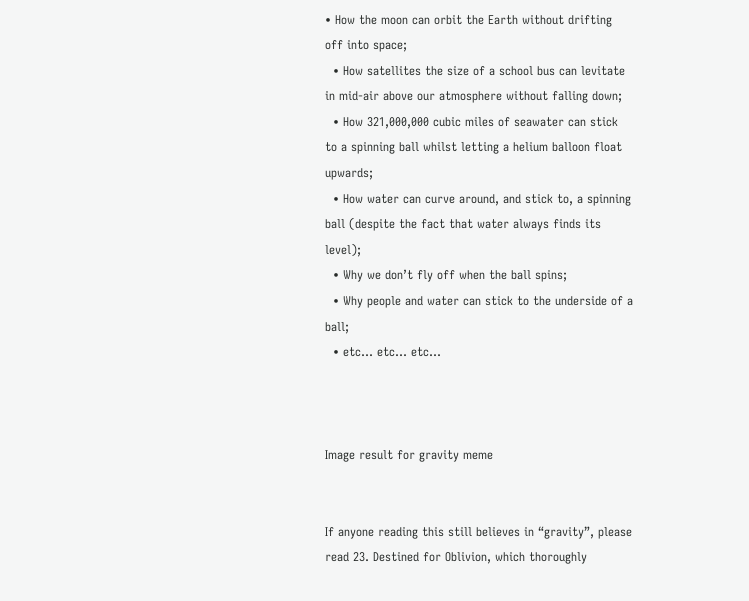• How the moon can orbit the Earth without drifting off into space;
  • How satellites the size of a school bus can levitate in mid-air above our atmosphere without falling down;
  • How 321,000,000 cubic miles of seawater can stick to a spinning ball whilst letting a helium balloon float upwards;
  • How water can curve around, and stick to, a spinning ball (despite the fact that water always finds its level);
  • Why we don’t fly off when the ball spins;
  • Why people and water can stick to the underside of a ball;
  • etc… etc… etc…



Image result for gravity meme


If anyone reading this still believes in “gravity”, please read 23. Destined for Oblivion, which thoroughly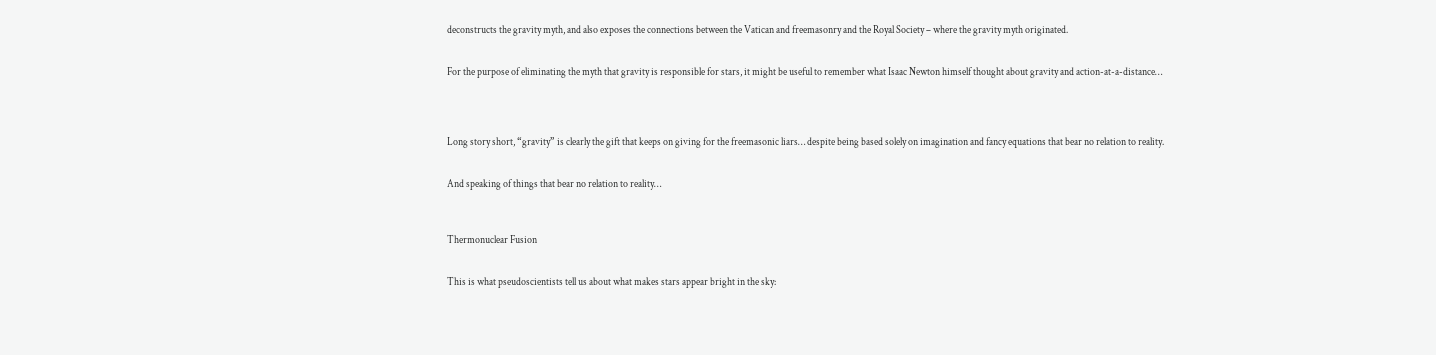deconstructs the gravity myth, and also exposes the connections between the Vatican and freemasonry and the Royal Society – where the gravity myth originated.


For the purpose of eliminating the myth that gravity is responsible for stars, it might be useful to remember what Isaac Newton himself thought about gravity and action-at-a-distance…




Long story short, “gravity” is clearly the gift that keeps on giving for the freemasonic liars… despite being based solely on imagination and fancy equations that bear no relation to reality.


And speaking of things that bear no relation to reality…



Thermonuclear Fusion


This is what pseudoscientists tell us about what makes stars appear bright in the sky: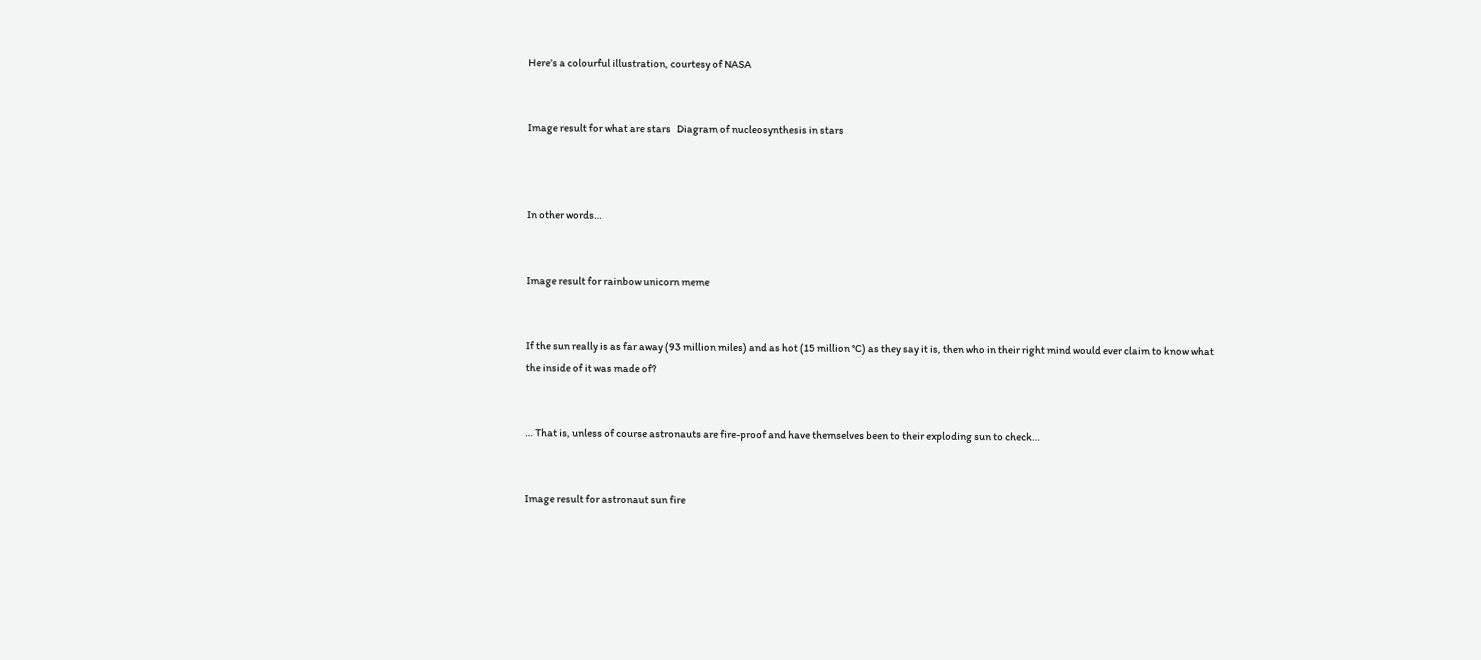Here’s a colourful illustration, courtesy of NASA


Image result for what are stars   Diagram of nucleosynthesis in stars



In other words…


Image result for rainbow unicorn meme


If the sun really is as far away (93 million miles) and as hot (15 million °C) as they say it is, then who in their right mind would ever claim to know what the inside of it was made of?


… That is, unless of course astronauts are fire-proof and have themselves been to their exploding sun to check…


Image result for astronaut sun fire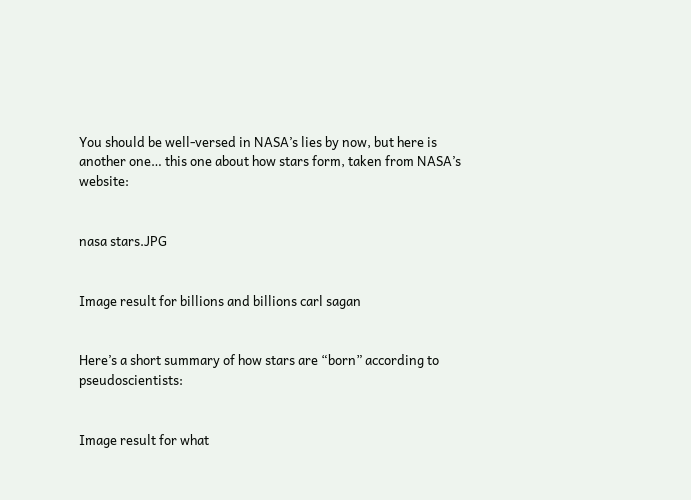You should be well-versed in NASA’s lies by now, but here is another one… this one about how stars form, taken from NASA’s website:


nasa stars.JPG


Image result for billions and billions carl sagan


Here’s a short summary of how stars are “born” according to pseudoscientists:


Image result for what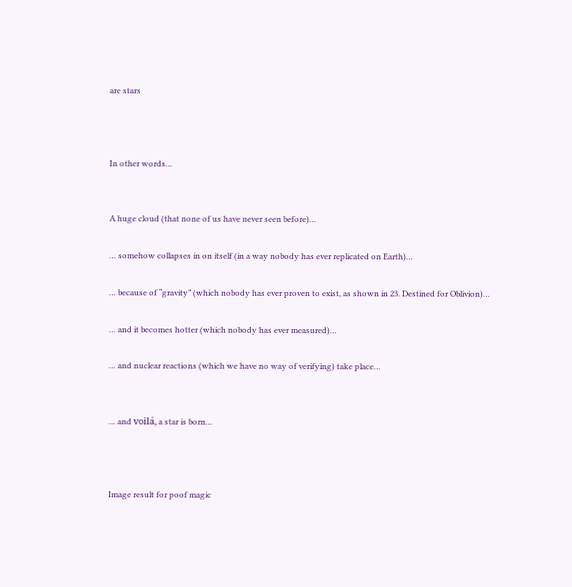are stars



In other words…


A huge cloud (that none of us have never seen before)…

… somehow collapses in on itself (in a way nobody has ever replicated on Earth)…

… because of “gravity” (which nobody has ever proven to exist, as shown in 23. Destined for Oblivion)…

… and it becomes hotter (which nobody has ever measured)…

… and nuclear reactions (which we have no way of verifying) take place…


… and voilá, a star is born…



Image result for poof magic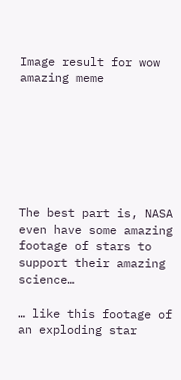Image result for wow amazing meme







The best part is, NASA even have some amazing footage of stars to support their amazing science…

… like this footage of an exploding star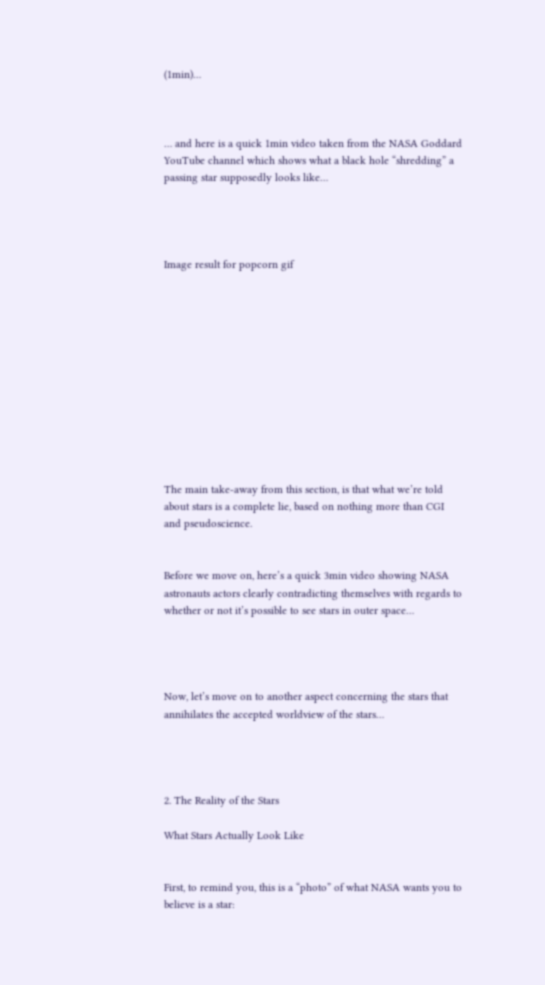(1min)…



… and here is a quick 1min video taken from the NASA Goddard YouTube channel which shows what a black hole “shredding” a passing star supposedly looks like…




Image result for popcorn gif












The main take-away from this section, is that what we’re told about stars is a complete lie, based on nothing more than CGI and pseudoscience.


Before we move on, here’s a quick 3min video showing NASA astronauts actors clearly contradicting themselves with regards to whether or not it’s possible to see stars in outer space…




Now, let’s move on to another aspect concerning the stars that annihilates the accepted worldview of the stars…




2. The Reality of the Stars

What Stars Actually Look Like


First, to remind you, this is a “photo” of what NASA wants you to believe is a star: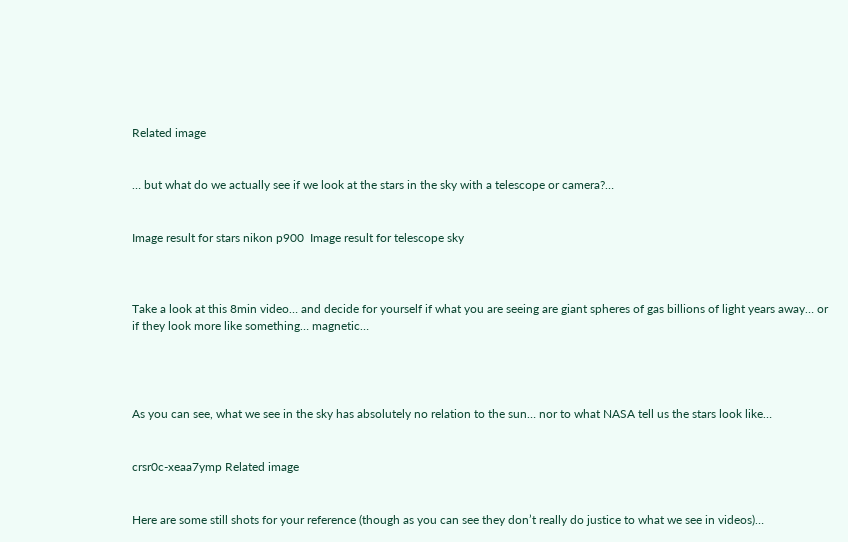Related image


… but what do we actually see if we look at the stars in the sky with a telescope or camera?…


Image result for stars nikon p900  Image result for telescope sky



Take a look at this 8min video… and decide for yourself if what you are seeing are giant spheres of gas billions of light years away… or if they look more like something… magnetic…




As you can see, what we see in the sky has absolutely no relation to the sun… nor to what NASA tell us the stars look like…


crsr0c-xeaa7ymp Related image


Here are some still shots for your reference (though as you can see they don’t really do justice to what we see in videos)…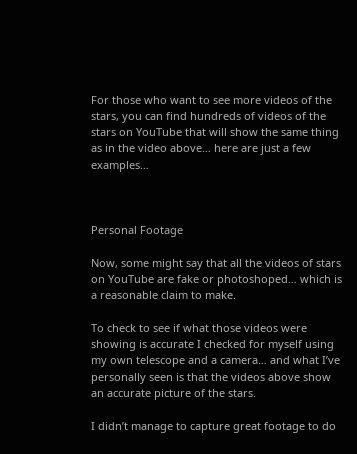For those who want to see more videos of the stars, you can find hundreds of videos of the stars on YouTube that will show the same thing as in the video above… here are just a few examples…



Personal Footage

Now, some might say that all the videos of stars on YouTube are fake or photoshoped… which is a reasonable claim to make.

To check to see if what those videos were showing is accurate I checked for myself using my own telescope and a camera… and what I’ve personally seen is that the videos above show an accurate picture of the stars.

I didn’t manage to capture great footage to do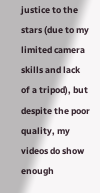justice to the stars (due to my limited camera skills and lack of a tripod), but despite the poor quality, my videos do show enough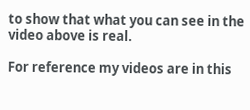to show that what you can see in the video above is real.

For reference my videos are in this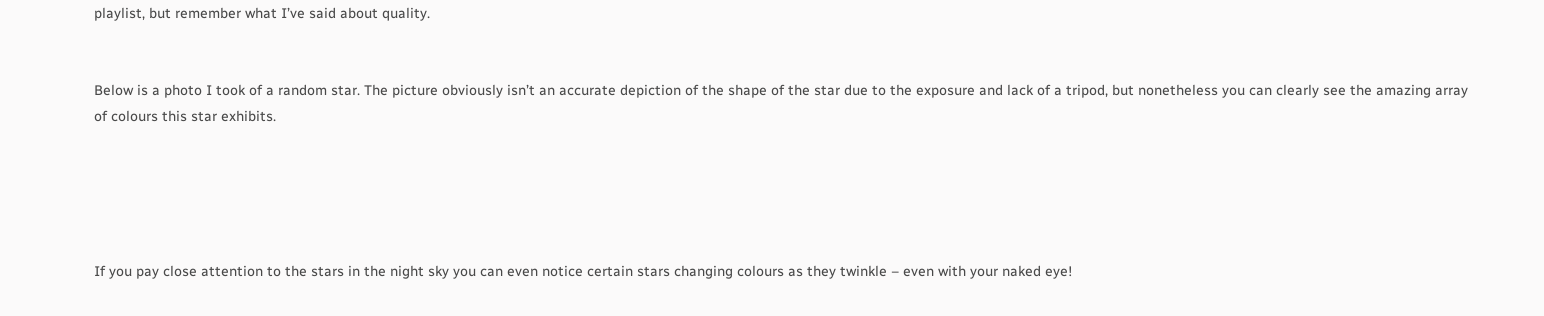playlist, but remember what I’ve said about quality.


Below is a photo I took of a random star. The picture obviously isn’t an accurate depiction of the shape of the star due to the exposure and lack of a tripod, but nonetheless you can clearly see the amazing array of colours this star exhibits.





If you pay close attention to the stars in the night sky you can even notice certain stars changing colours as they twinkle – even with your naked eye!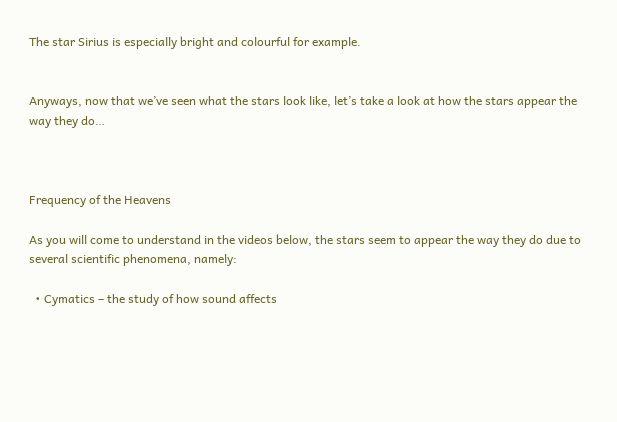The star Sirius is especially bright and colourful for example.


Anyways, now that we’ve seen what the stars look like, let’s take a look at how the stars appear the way they do…



Frequency of the Heavens

As you will come to understand in the videos below, the stars seem to appear the way they do due to several scientific phenomena, namely:

  • Cymatics – the study of how sound affects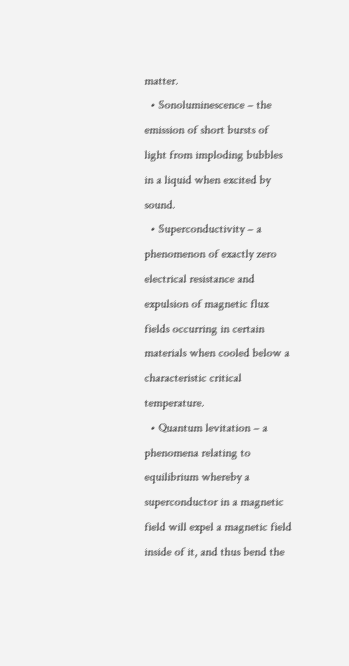matter.
  • Sonoluminescence – the emission of short bursts of light from imploding bubbles in a liquid when excited by sound.
  • Superconductivity – a phenomenon of exactly zero electrical resistance and expulsion of magnetic flux fields occurring in certain materials when cooled below a characteristic critical temperature.
  • Quantum levitation – a phenomena relating to equilibrium whereby a superconductor in a magnetic field will expel a magnetic field inside of it, and thus bend the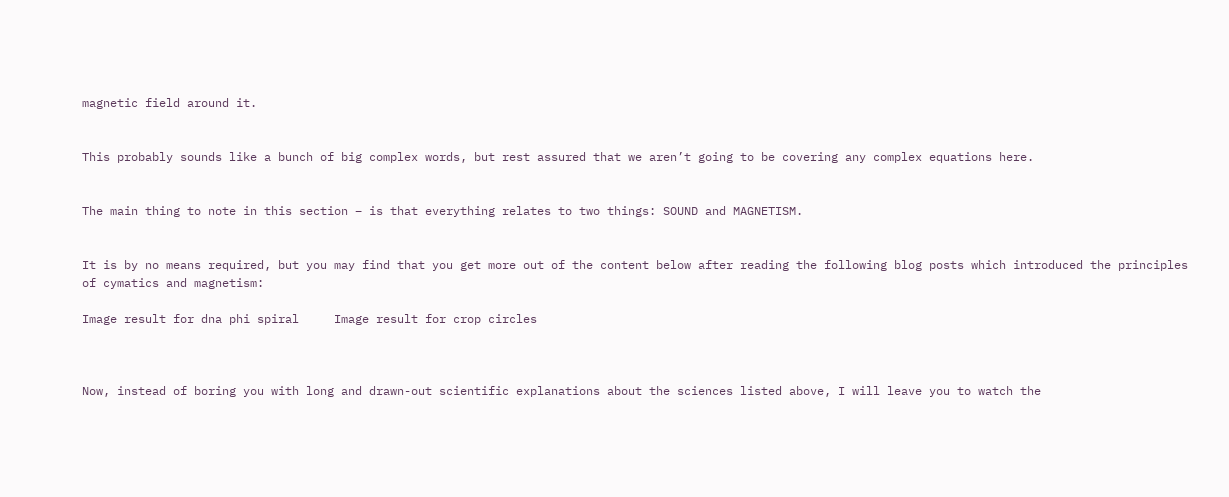magnetic field around it.


This probably sounds like a bunch of big complex words, but rest assured that we aren’t going to be covering any complex equations here.


The main thing to note in this section – is that everything relates to two things: SOUND and MAGNETISM.


It is by no means required, but you may find that you get more out of the content below after reading the following blog posts which introduced the principles of cymatics and magnetism:

Image result for dna phi spiral     Image result for crop circles



Now, instead of boring you with long and drawn-out scientific explanations about the sciences listed above, I will leave you to watch the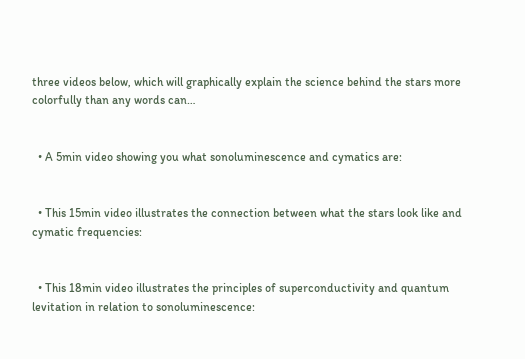three videos below, which will graphically explain the science behind the stars more colorfully than any words can…


  • A 5min video showing you what sonoluminescence and cymatics are:


  • This 15min video illustrates the connection between what the stars look like and cymatic frequencies:


  • This 18min video illustrates the principles of superconductivity and quantum levitation in relation to sonoluminescence: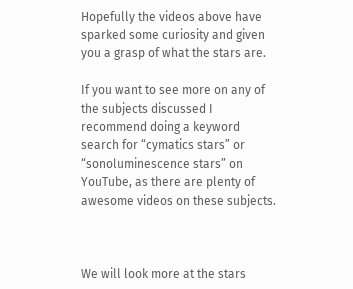Hopefully the videos above have sparked some curiosity and given you a grasp of what the stars are.

If you want to see more on any of the subjects discussed I recommend doing a keyword search for “cymatics stars” or “sonoluminescence stars” on YouTube, as there are plenty of awesome videos on these subjects.



We will look more at the stars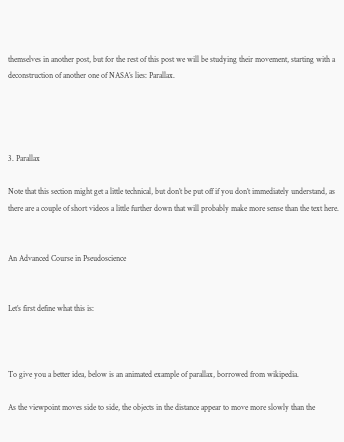themselves in another post, but for the rest of this post we will be studying their movement, starting with a deconstruction of another one of NASA’s lies: Parallax.




3. Parallax

Note that this section might get a little technical, but don’t be put off if you don’t immediately understand, as there are a couple of short videos a little further down that will probably make more sense than the text here.


An Advanced Course in Pseudoscience


Let’s first define what this is:



To give you a better idea, below is an animated example of parallax, borrowed from wikipedia.

As the viewpoint moves side to side, the objects in the distance appear to move more slowly than the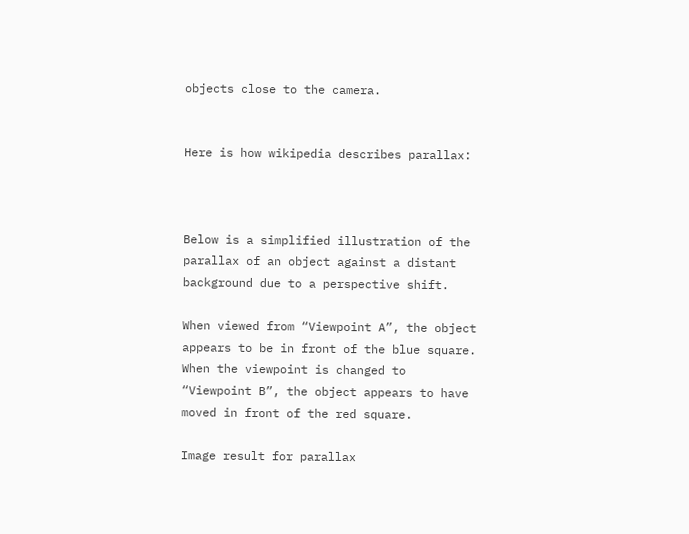objects close to the camera.


Here is how wikipedia describes parallax:



Below is a simplified illustration of the parallax of an object against a distant background due to a perspective shift.

When viewed from “Viewpoint A”, the object appears to be in front of the blue square. When the viewpoint is changed to “Viewpoint B”, the object appears to have moved in front of the red square.

Image result for parallax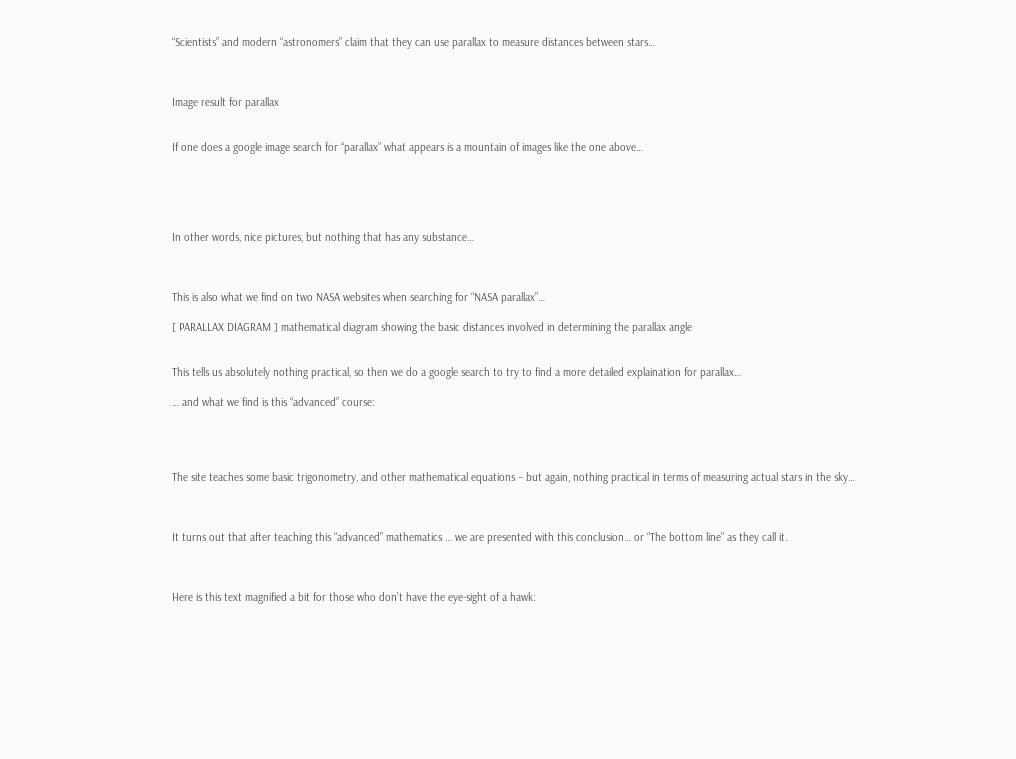“Scientists” and modern “astronomers” claim that they can use parallax to measure distances between stars…



Image result for parallax


If one does a google image search for “parallax” what appears is a mountain of images like the one above…





In other words, nice pictures, but nothing that has any substance…



This is also what we find on two NASA websites when searching for “NASA parallax”…

[ PARALLAX DIAGRAM ] mathematical diagram showing the basic distances involved in determining the parallax angle


This tells us absolutely nothing practical, so then we do a google search to try to find a more detailed explaination for parallax…

… and what we find is this “advanced” course:




The site teaches some basic trigonometry, and other mathematical equations – but again, nothing practical in terms of measuring actual stars in the sky…



It turns out that after teaching this “advanced” mathematics … we are presented with this conclusion… or “The bottom line” as they call it.



Here is this text magnified a bit for those who don’t have the eye-sight of a hawk: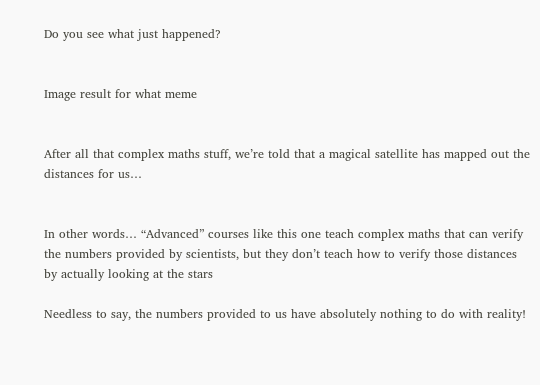Do you see what just happened?


Image result for what meme


After all that complex maths stuff, we’re told that a magical satellite has mapped out the distances for us…


In other words… “Advanced” courses like this one teach complex maths that can verify the numbers provided by scientists, but they don’t teach how to verify those distances by actually looking at the stars

Needless to say, the numbers provided to us have absolutely nothing to do with reality!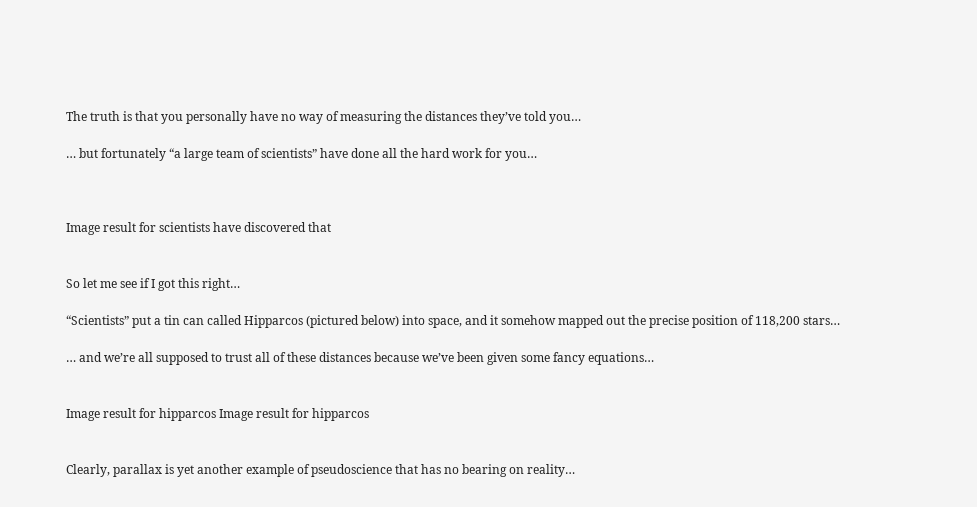The truth is that you personally have no way of measuring the distances they’ve told you…

… but fortunately “a large team of scientists” have done all the hard work for you…



Image result for scientists have discovered that


So let me see if I got this right…

“Scientists” put a tin can called Hipparcos (pictured below) into space, and it somehow mapped out the precise position of 118,200 stars…

… and we’re all supposed to trust all of these distances because we’ve been given some fancy equations…


Image result for hipparcos Image result for hipparcos


Clearly, parallax is yet another example of pseudoscience that has no bearing on reality…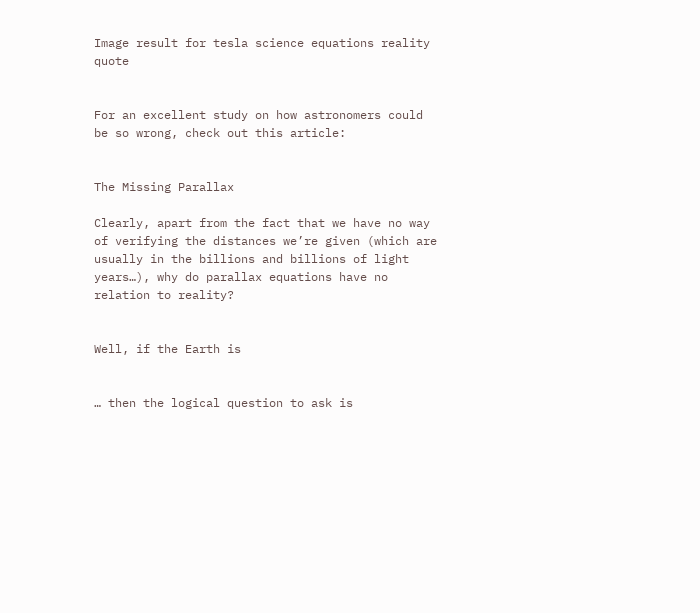Image result for tesla science equations reality quote


For an excellent study on how astronomers could be so wrong, check out this article:


The Missing Parallax

Clearly, apart from the fact that we have no way of verifying the distances we’re given (which are usually in the billions and billions of light years…), why do parallax equations have no relation to reality?


Well, if the Earth is


… then the logical question to ask is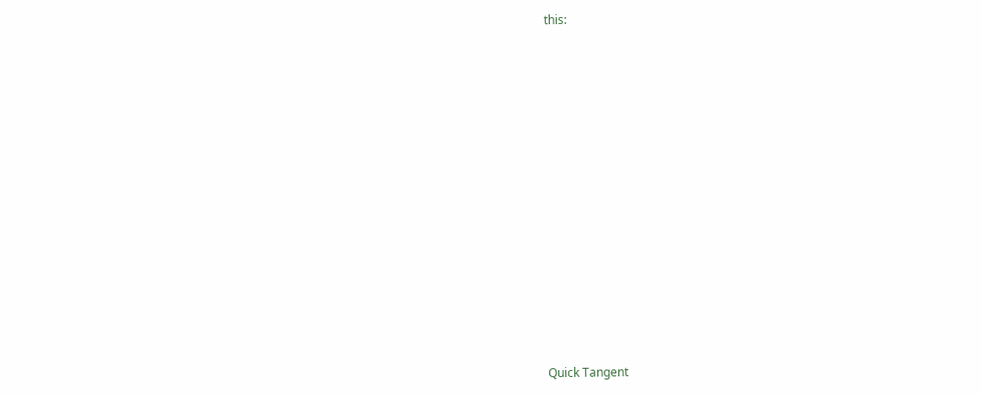this:


















Quick Tangent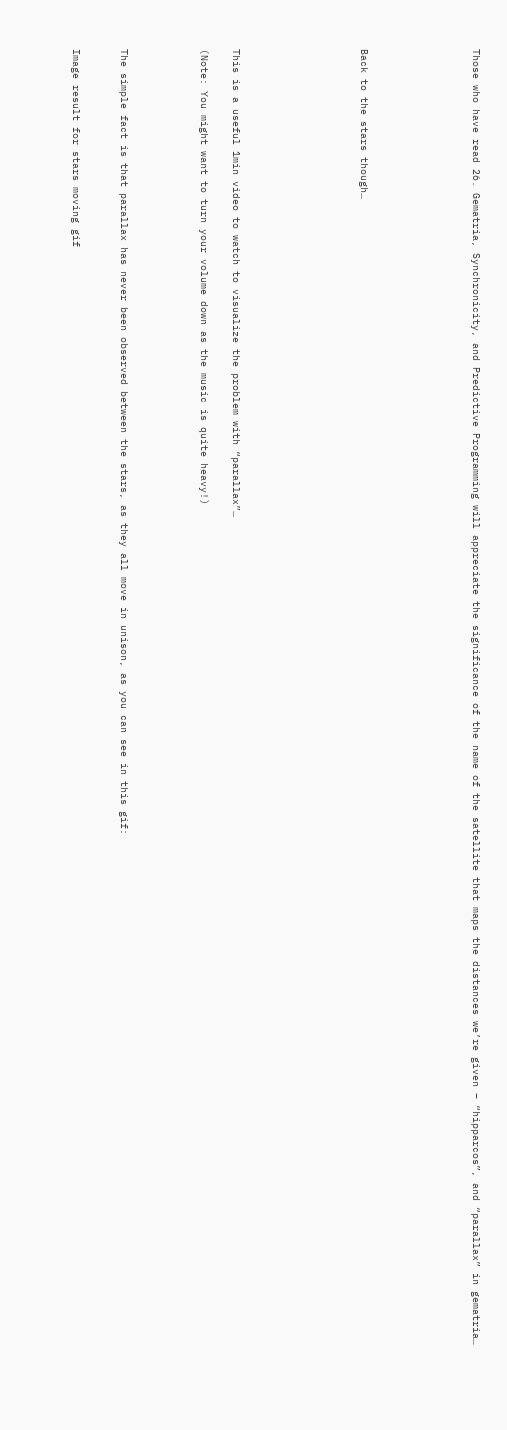Those who have read 26. Gematria, Synchronicity, and Predictive Programming will appreciate the significance of the name of the satellite that maps the distances we’re given – “hipparcos”, and “parallax” in gematria…






Back to the stars though…







This is a useful 1min video to watch to visualize the problem with “parallax”…

(Note: You might want to turn your volume down as the music is quite heavy!)




The simple fact is that parallax has never been observed between the stars, as they all move in unison, as you can see in this gif:


Image result for stars moving gif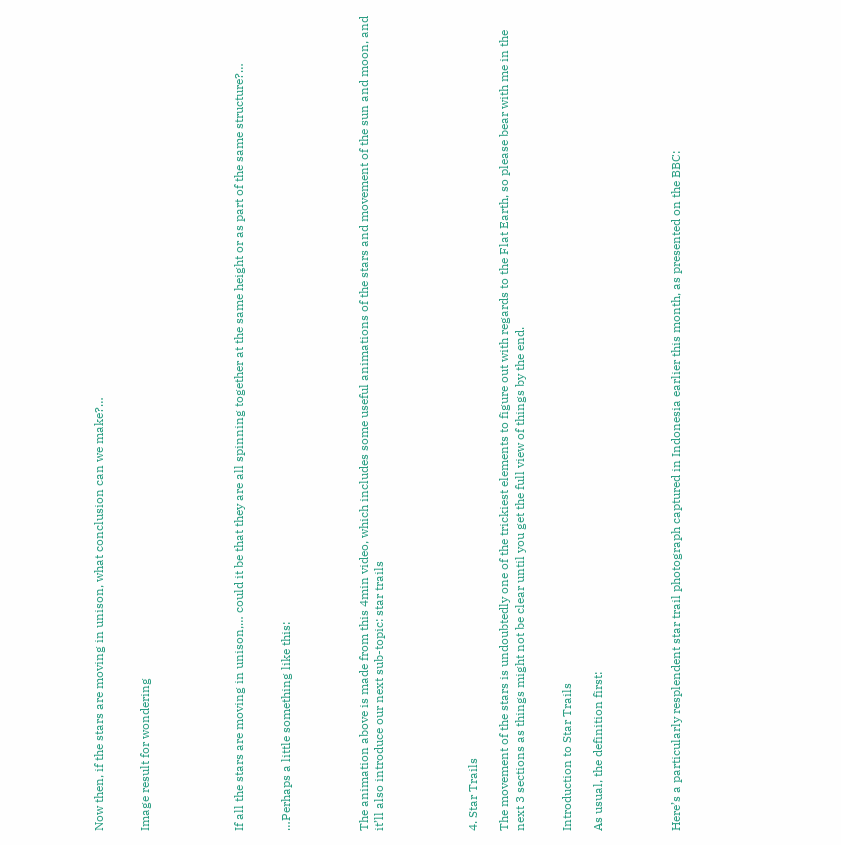Now then, if the stars are moving in unison, what conclusion can we make?…


Image result for wondering





If all the stars are moving in unison,… could it be that they are all spinning together at the same height or as part of the same structure?…


…Perhaps a little something like this:




The animation above is made from this 4min video, which includes some useful animations of the stars and movement of the sun and moon, and it’ll also introduce our next sub-topic: star trails





4. Star Trails

The movement of the stars is undoubtedly one of the trickiest elements to figure out with regards to the Flat Earth, so please bear with me in the next 3 sections as things might not be clear until you get the full view of things by the end.


Introduction to Star Trails

As usual, the definition first:




Here’s a particularly resplendent star trail photograph captured in Indonesia earlier this month, as presented on the BBC: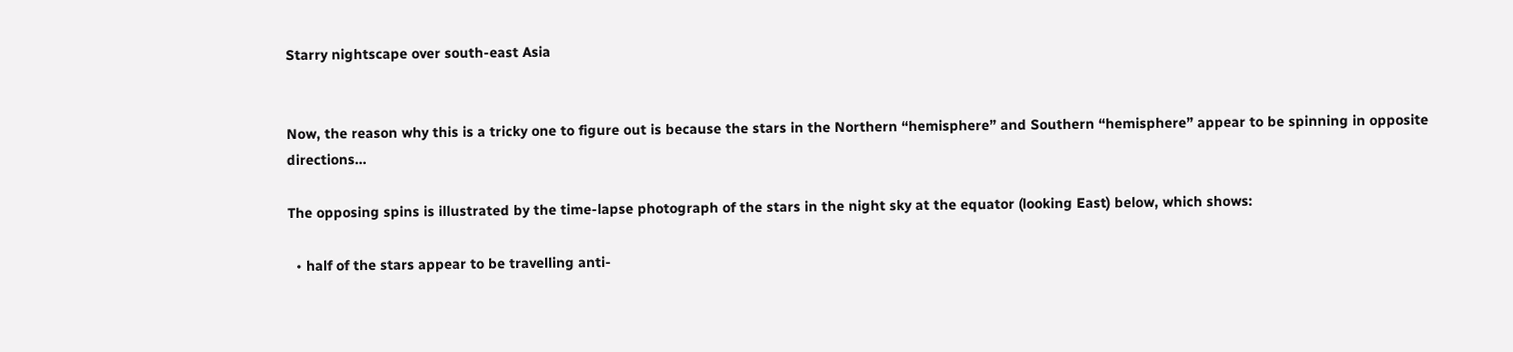Starry nightscape over south-east Asia


Now, the reason why this is a tricky one to figure out is because the stars in the Northern “hemisphere” and Southern “hemisphere” appear to be spinning in opposite directions…

The opposing spins is illustrated by the time-lapse photograph of the stars in the night sky at the equator (looking East) below, which shows:

  • half of the stars appear to be travelling anti-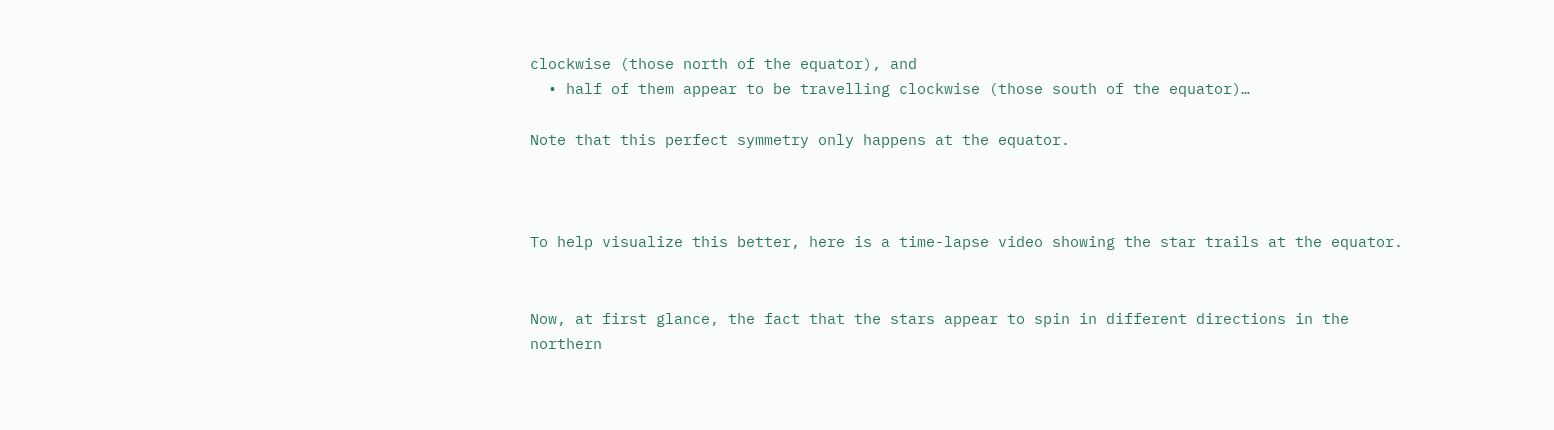clockwise (those north of the equator), and
  • half of them appear to be travelling clockwise (those south of the equator)…

Note that this perfect symmetry only happens at the equator.



To help visualize this better, here is a time-lapse video showing the star trails at the equator.


Now, at first glance, the fact that the stars appear to spin in different directions in the northern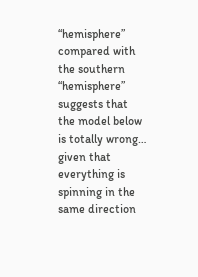“hemisphere” compared with the southern “hemisphere” suggests that the model below is totally wrong… given that everything is spinning in the same direction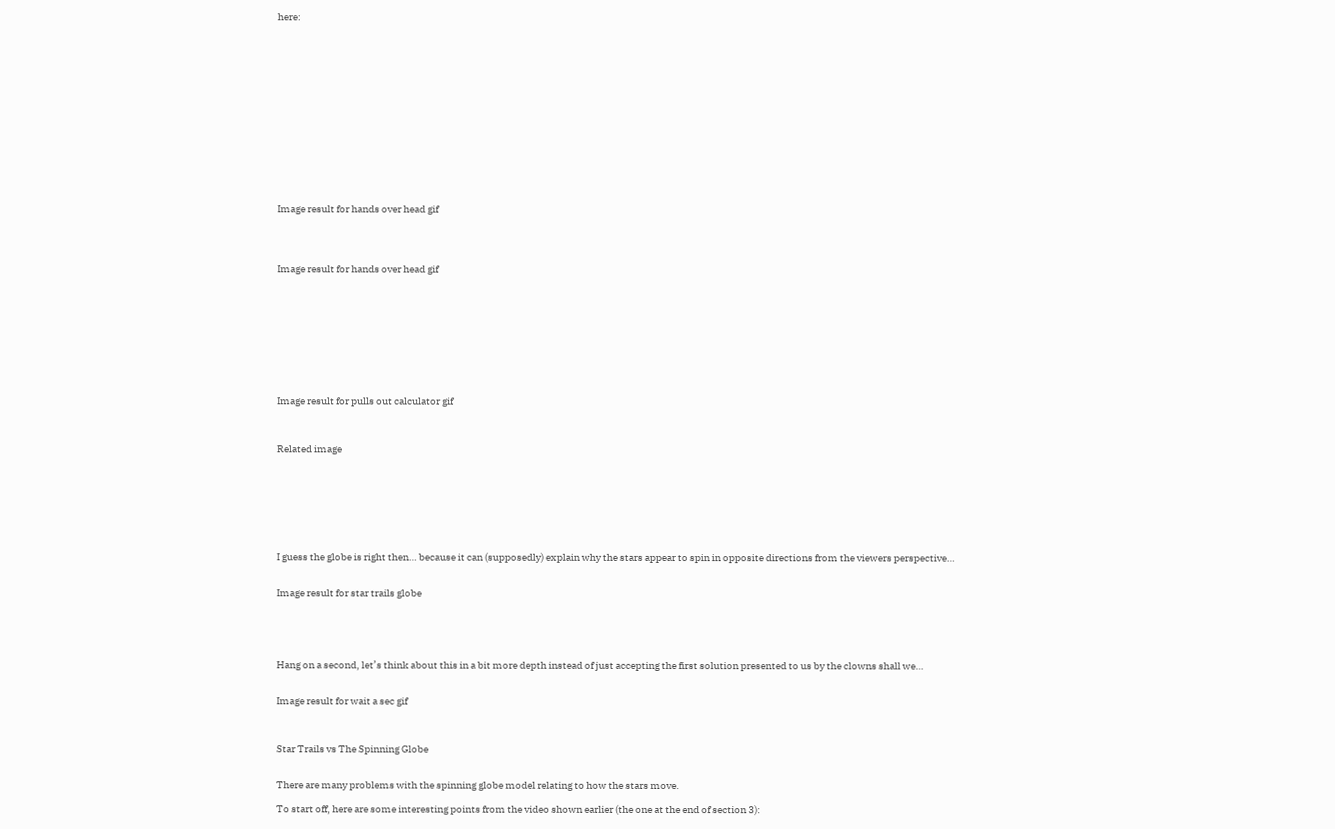here:















Image result for hands over head gif




Image result for hands over head gif










Image result for pulls out calculator gif



Related image








I guess the globe is right then… because it can (supposedly) explain why the stars appear to spin in opposite directions from the viewers perspective…


Image result for star trails globe





Hang on a second, let’s think about this in a bit more depth instead of just accepting the first solution presented to us by the clowns shall we…


Image result for wait a sec gif



Star Trails vs The Spinning Globe


There are many problems with the spinning globe model relating to how the stars move.

To start off, here are some interesting points from the video shown earlier (the one at the end of section 3):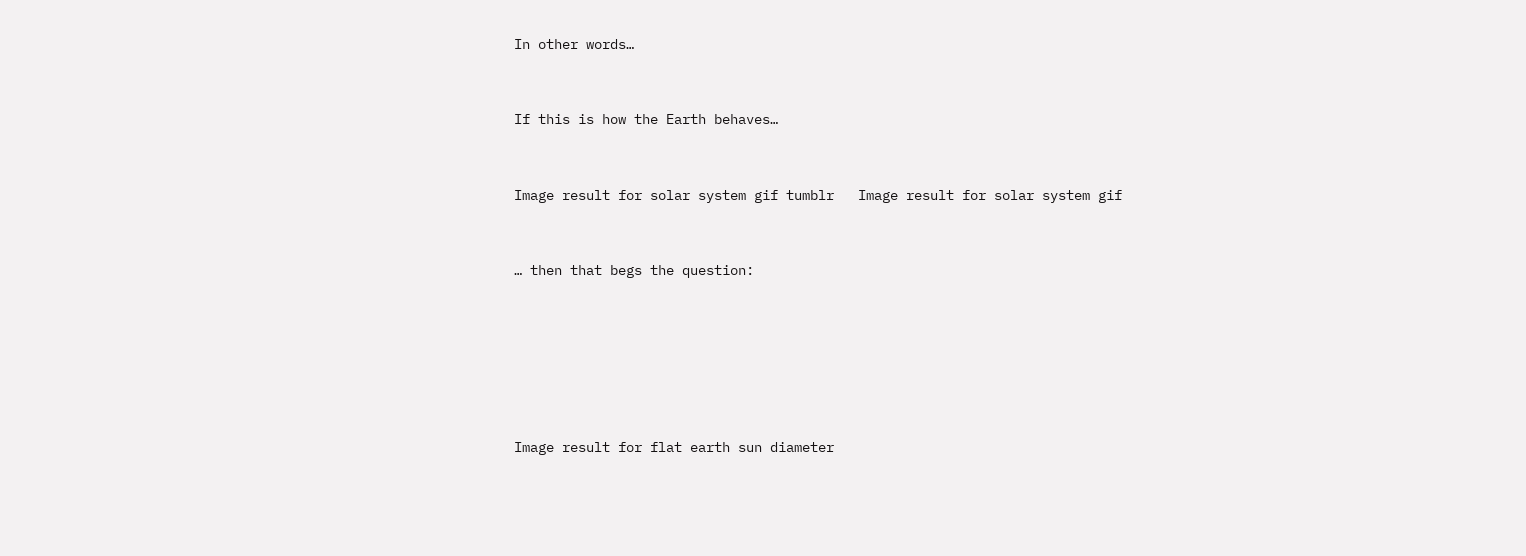In other words…


If this is how the Earth behaves…


Image result for solar system gif tumblr   Image result for solar system gif


… then that begs the question:






Image result for flat earth sun diameter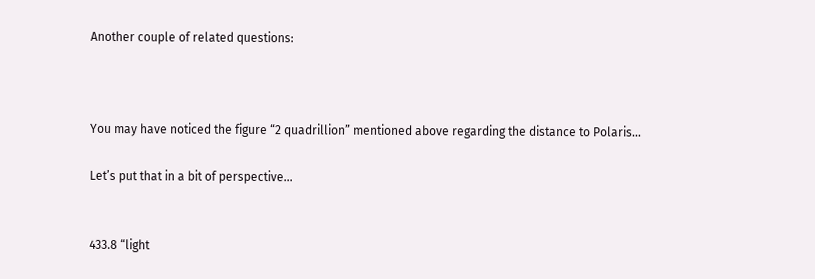Another couple of related questions:



You may have noticed the figure “2 quadrillion” mentioned above regarding the distance to Polaris…

Let’s put that in a bit of perspective…


433.8 “light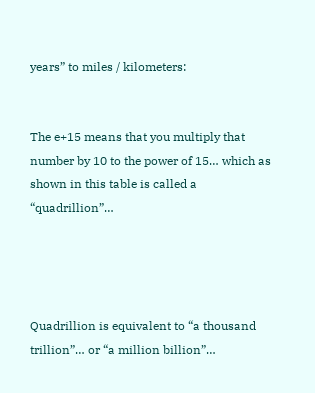years” to miles / kilometers:


The e+15 means that you multiply that number by 10 to the power of 15… which as shown in this table is called a “quadrillion”…




Quadrillion is equivalent to “a thousand trillion”… or “a million billion”…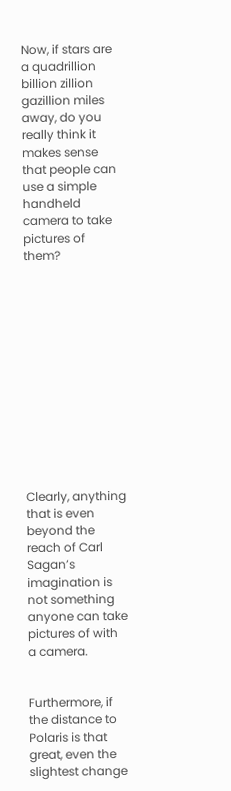Now, if stars are a quadrillion billion zillion gazillion miles away, do you really think it makes sense that people can use a simple handheld camera to take pictures of them?













Clearly, anything that is even beyond the reach of Carl Sagan’s imagination is not something anyone can take pictures of with a camera.


Furthermore, if the distance to Polaris is that great, even the slightest change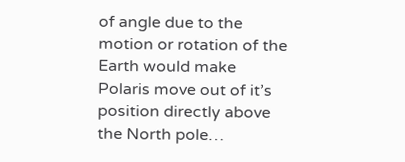of angle due to the motion or rotation of the Earth would make Polaris move out of it’s position directly above the North pole…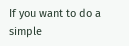If you want to do a simple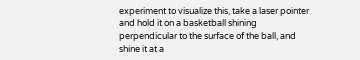experiment to visualize this, take a laser pointer and hold it on a basketball shining perpendicular to the surface of the ball, and shine it at a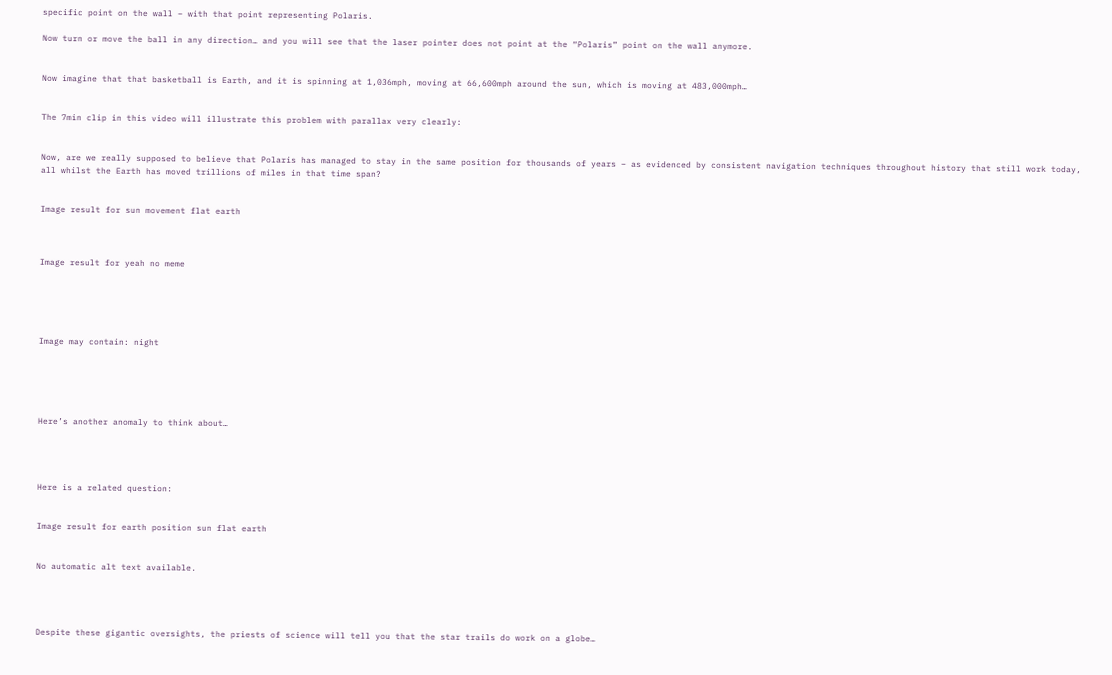specific point on the wall – with that point representing Polaris.

Now turn or move the ball in any direction… and you will see that the laser pointer does not point at the “Polaris” point on the wall anymore.


Now imagine that that basketball is Earth, and it is spinning at 1,036mph, moving at 66,600mph around the sun, which is moving at 483,000mph…


The 7min clip in this video will illustrate this problem with parallax very clearly:


Now, are we really supposed to believe that Polaris has managed to stay in the same position for thousands of years – as evidenced by consistent navigation techniques throughout history that still work today, all whilst the Earth has moved trillions of miles in that time span?


Image result for sun movement flat earth



Image result for yeah no meme





Image may contain: night





Here’s another anomaly to think about…




Here is a related question:


Image result for earth position sun flat earth


No automatic alt text available.




Despite these gigantic oversights, the priests of science will tell you that the star trails do work on a globe…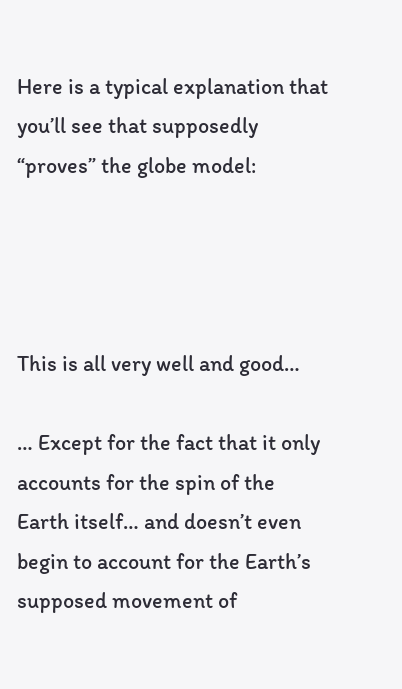Here is a typical explanation that you’ll see that supposedly “proves” the globe model:




This is all very well and good…

… Except for the fact that it only accounts for the spin of the Earth itself… and doesn’t even begin to account for the Earth’s supposed movement of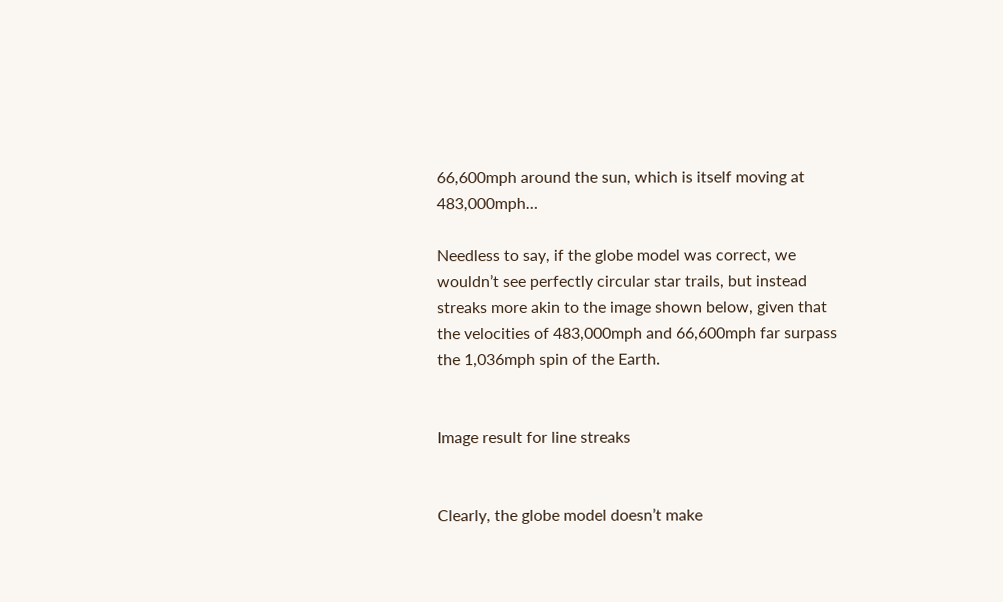66,600mph around the sun, which is itself moving at 483,000mph…

Needless to say, if the globe model was correct, we wouldn’t see perfectly circular star trails, but instead streaks more akin to the image shown below, given that the velocities of 483,000mph and 66,600mph far surpass the 1,036mph spin of the Earth.


Image result for line streaks


Clearly, the globe model doesn’t make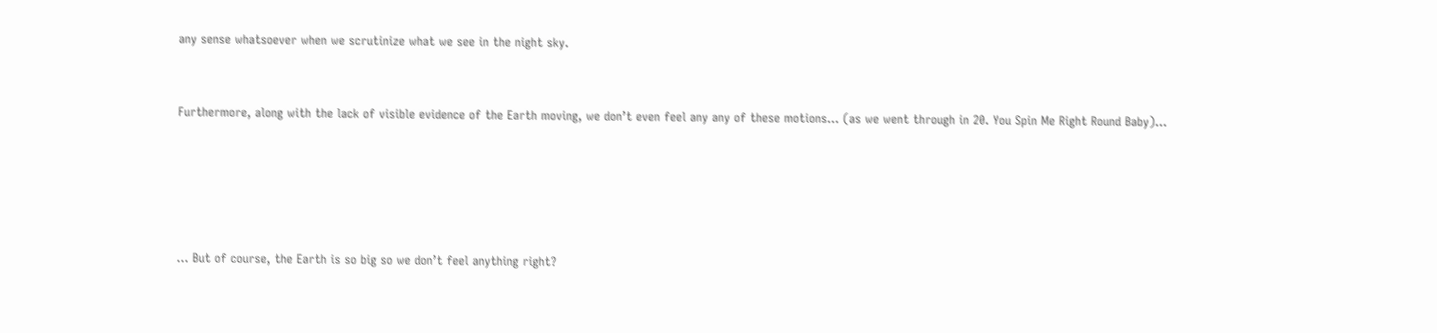any sense whatsoever when we scrutinize what we see in the night sky.


Furthermore, along with the lack of visible evidence of the Earth moving, we don’t even feel any any of these motions… (as we went through in 20. You Spin Me Right Round Baby)…





… But of course, the Earth is so big so we don’t feel anything right?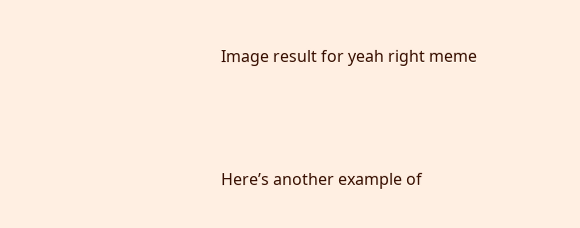Image result for yeah right meme



Here’s another example of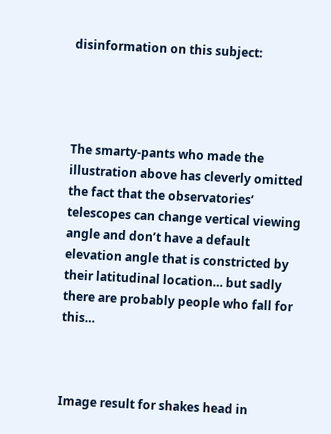disinformation on this subject:




The smarty-pants who made the illustration above has cleverly omitted the fact that the observatories’ telescopes can change vertical viewing angle and don’t have a default elevation angle that is constricted by their latitudinal location… but sadly there are probably people who fall for this…



Image result for shakes head in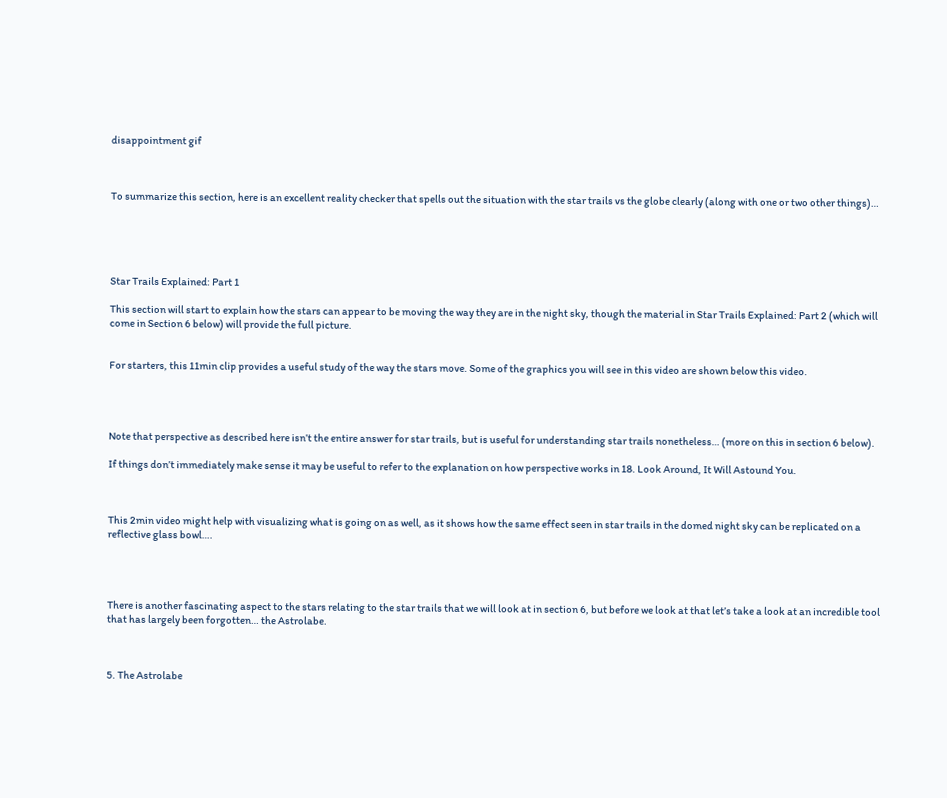disappointment gif



To summarize this section, here is an excellent reality checker that spells out the situation with the star trails vs the globe clearly (along with one or two other things)…





Star Trails Explained: Part 1

This section will start to explain how the stars can appear to be moving the way they are in the night sky, though the material in Star Trails Explained: Part 2 (which will come in Section 6 below) will provide the full picture.


For starters, this 11min clip provides a useful study of the way the stars move. Some of the graphics you will see in this video are shown below this video.




Note that perspective as described here isn’t the entire answer for star trails, but is useful for understanding star trails nonetheless… (more on this in section 6 below).

If things don’t immediately make sense it may be useful to refer to the explanation on how perspective works in 18. Look Around, It Will Astound You.



This 2min video might help with visualizing what is going on as well, as it shows how the same effect seen in star trails in the domed night sky can be replicated on a reflective glass bowl….




There is another fascinating aspect to the stars relating to the star trails that we will look at in section 6, but before we look at that let’s take a look at an incredible tool that has largely been forgotten… the Astrolabe.



5. The Astrolabe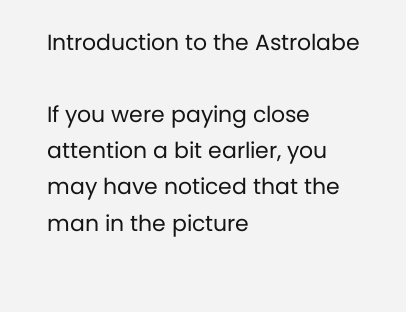Introduction to the Astrolabe

If you were paying close attention a bit earlier, you may have noticed that the man in the picture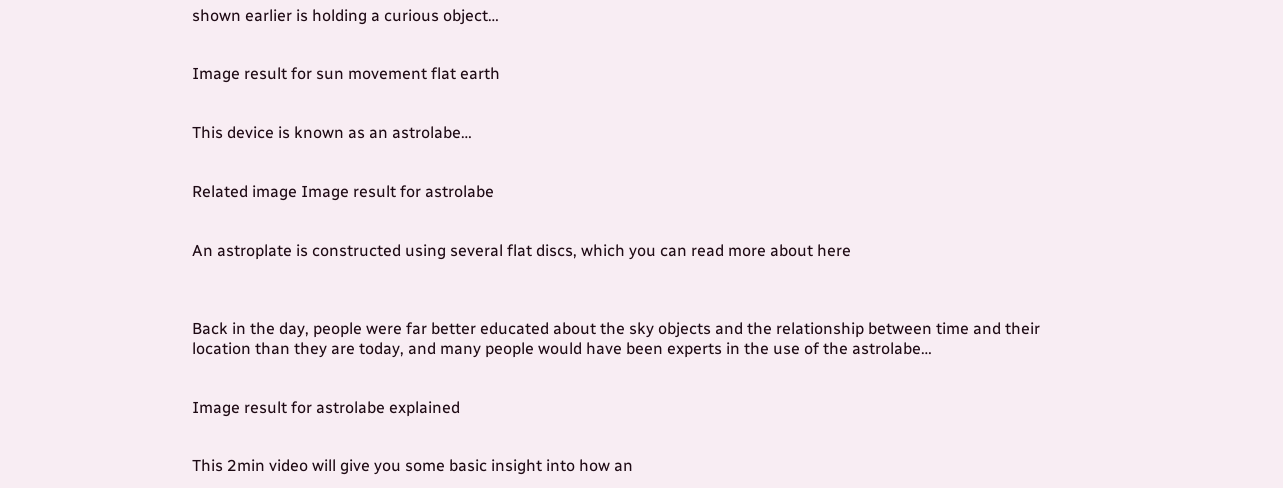shown earlier is holding a curious object…


Image result for sun movement flat earth


This device is known as an astrolabe…


Related image Image result for astrolabe


An astroplate is constructed using several flat discs, which you can read more about here



Back in the day, people were far better educated about the sky objects and the relationship between time and their location than they are today, and many people would have been experts in the use of the astrolabe…


Image result for astrolabe explained


This 2min video will give you some basic insight into how an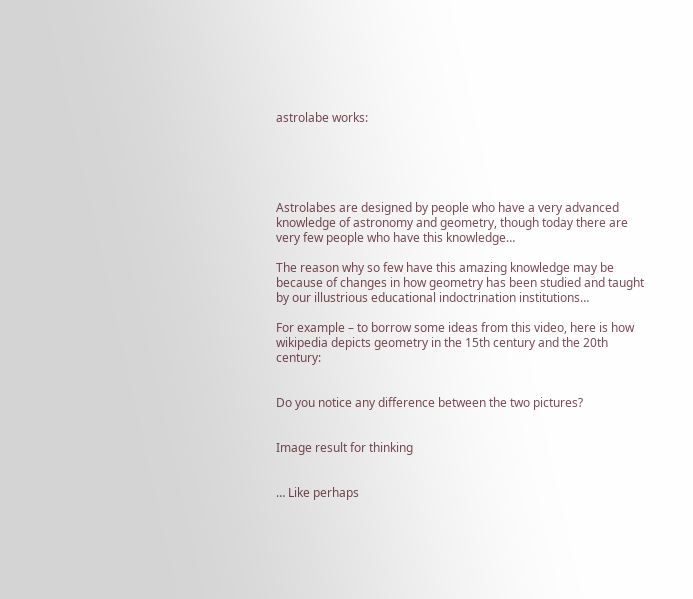astrolabe works:





Astrolabes are designed by people who have a very advanced knowledge of astronomy and geometry, though today there are very few people who have this knowledge…

The reason why so few have this amazing knowledge may be because of changes in how geometry has been studied and taught by our illustrious educational indoctrination institutions…

For example – to borrow some ideas from this video, here is how wikipedia depicts geometry in the 15th century and the 20th century:


Do you notice any difference between the two pictures?


Image result for thinking


… Like perhaps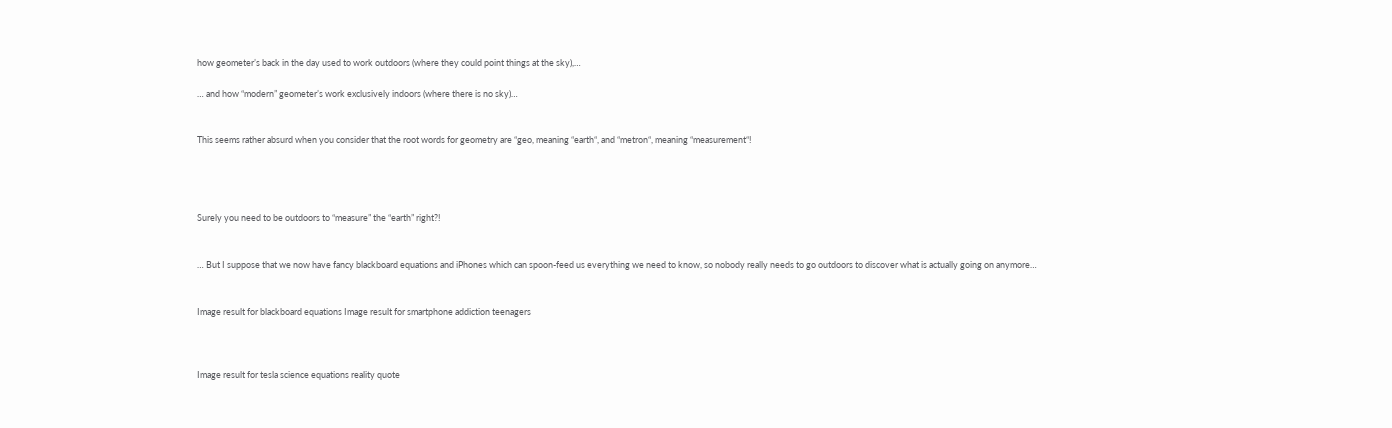how geometer’s back in the day used to work outdoors (where they could point things at the sky),…

… and how “modern” geometer’s work exclusively indoors (where there is no sky)…


This seems rather absurd when you consider that the root words for geometry are “geo, meaning “earth“, and “metron“, meaning “measurement“!




Surely you need to be outdoors to “measure” the “earth” right?!


… But I suppose that we now have fancy blackboard equations and iPhones which can spoon-feed us everything we need to know, so nobody really needs to go outdoors to discover what is actually going on anymore…


Image result for blackboard equations Image result for smartphone addiction teenagers



Image result for tesla science equations reality quote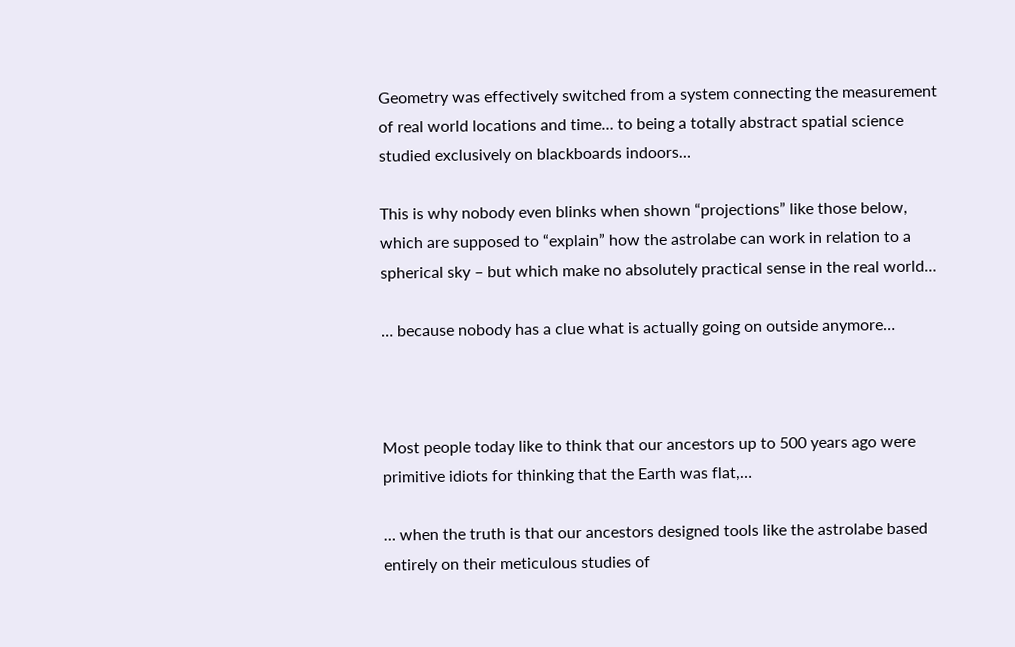Geometry was effectively switched from a system connecting the measurement of real world locations and time… to being a totally abstract spatial science studied exclusively on blackboards indoors…

This is why nobody even blinks when shown “projections” like those below, which are supposed to “explain” how the astrolabe can work in relation to a spherical sky – but which make no absolutely practical sense in the real world…

… because nobody has a clue what is actually going on outside anymore…



Most people today like to think that our ancestors up to 500 years ago were primitive idiots for thinking that the Earth was flat,…

… when the truth is that our ancestors designed tools like the astrolabe based entirely on their meticulous studies of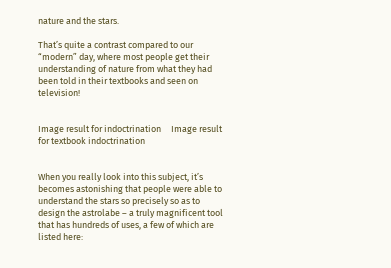nature and the stars.

That’s quite a contrast compared to our “modern” day, where most people get their understanding of nature from what they had been told in their textbooks and seen on television!


Image result for indoctrination     Image result for textbook indoctrination


When you really look into this subject, it’s becomes astonishing that people were able to understand the stars so precisely so as to design the astrolabe – a truly magnificent tool that has hundreds of uses, a few of which are listed here: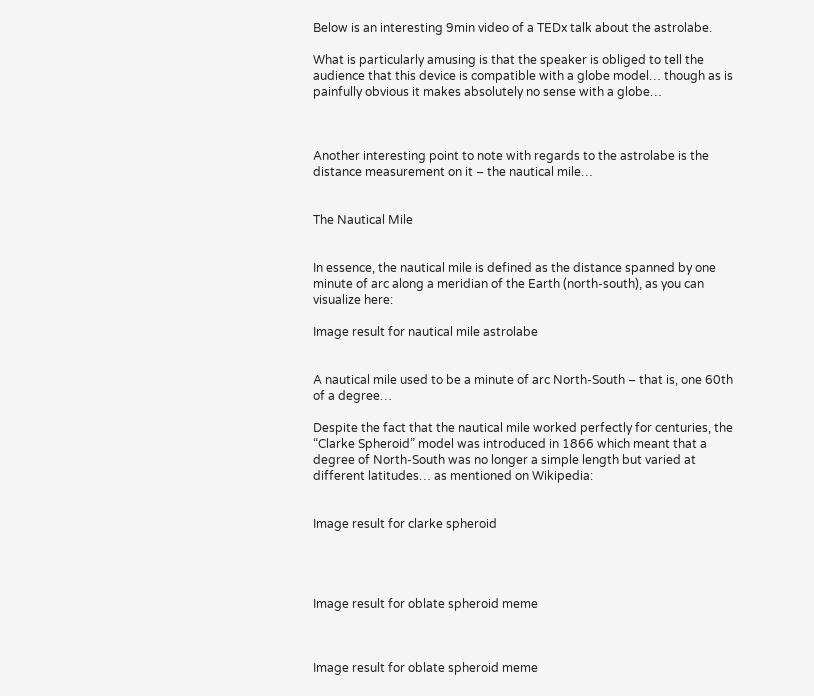Below is an interesting 9min video of a TEDx talk about the astrolabe.

What is particularly amusing is that the speaker is obliged to tell the audience that this device is compatible with a globe model… though as is painfully obvious it makes absolutely no sense with a globe…



Another interesting point to note with regards to the astrolabe is the distance measurement on it – the nautical mile…


The Nautical Mile


In essence, the nautical mile is defined as the distance spanned by one minute of arc along a meridian of the Earth (north-south), as you can visualize here:

Image result for nautical mile astrolabe


A nautical mile used to be a minute of arc North-South – that is, one 60th of a degree…

Despite the fact that the nautical mile worked perfectly for centuries, the “Clarke Spheroid” model was introduced in 1866 which meant that a degree of North-South was no longer a simple length but varied at different latitudes… as mentioned on Wikipedia:


Image result for clarke spheroid




Image result for oblate spheroid meme



Image result for oblate spheroid meme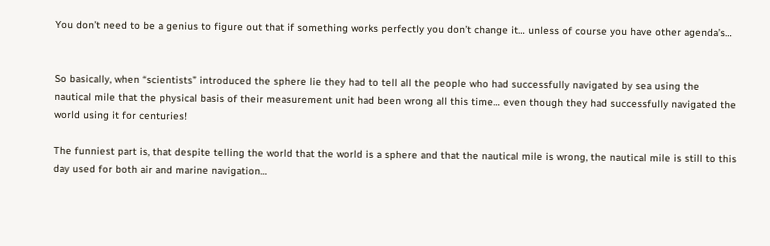You don’t need to be a genius to figure out that if something works perfectly you don’t change it… unless of course you have other agenda’s…


So basically, when “scientists” introduced the sphere lie they had to tell all the people who had successfully navigated by sea using the nautical mile that the physical basis of their measurement unit had been wrong all this time… even though they had successfully navigated the world using it for centuries!

The funniest part is, that despite telling the world that the world is a sphere and that the nautical mile is wrong, the nautical mile is still to this day used for both air and marine navigation…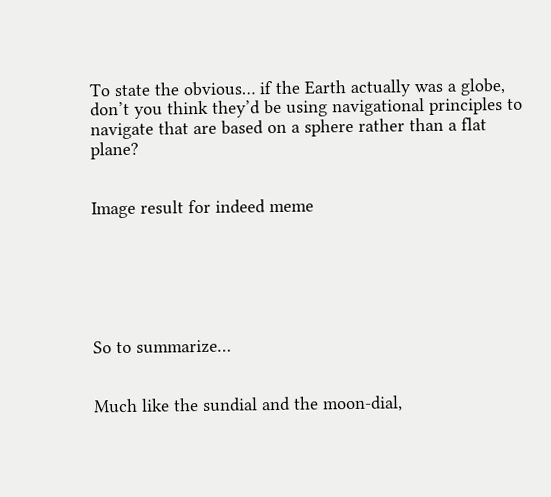To state the obvious… if the Earth actually was a globe, don’t you think they’d be using navigational principles to navigate that are based on a sphere rather than a flat plane?


Image result for indeed meme






So to summarize…


Much like the sundial and the moon-dial,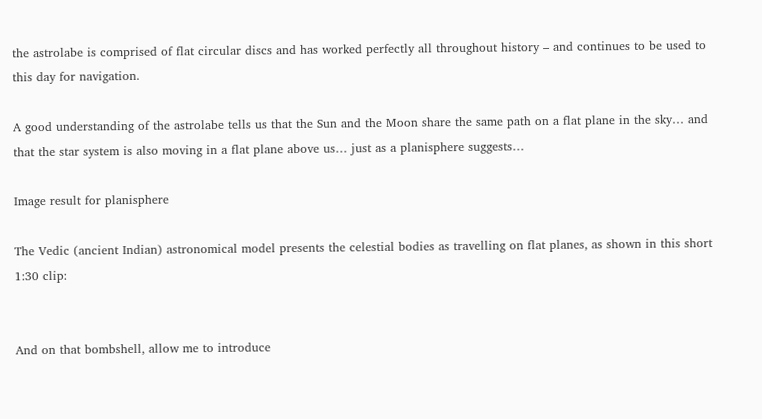the astrolabe is comprised of flat circular discs and has worked perfectly all throughout history – and continues to be used to this day for navigation.

A good understanding of the astrolabe tells us that the Sun and the Moon share the same path on a flat plane in the sky… and that the star system is also moving in a flat plane above us… just as a planisphere suggests…

Image result for planisphere

The Vedic (ancient Indian) astronomical model presents the celestial bodies as travelling on flat planes, as shown in this short 1:30 clip:


And on that bombshell, allow me to introduce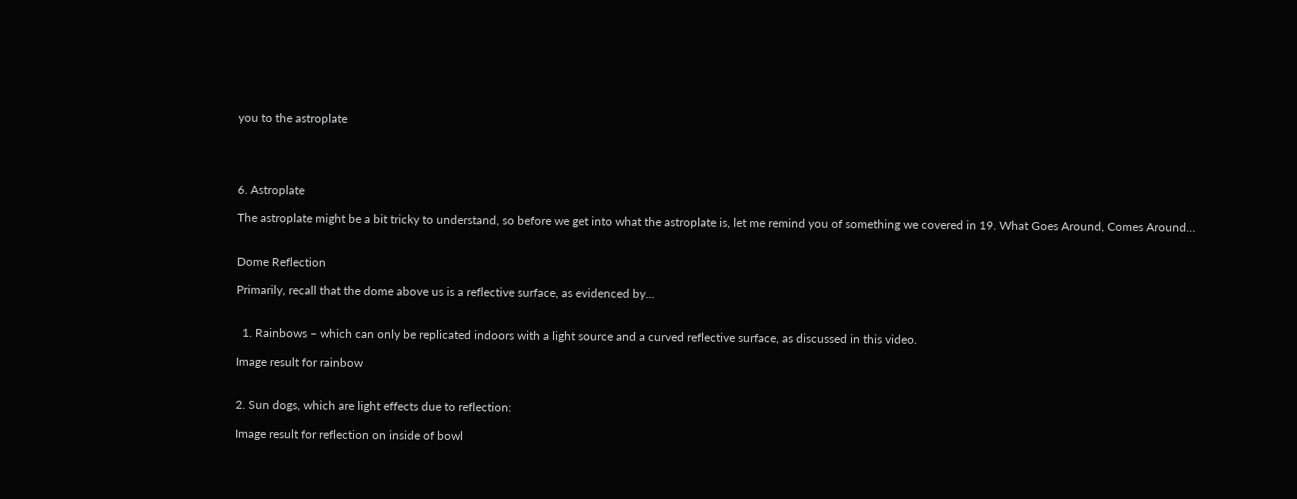you to the astroplate




6. Astroplate

The astroplate might be a bit tricky to understand, so before we get into what the astroplate is, let me remind you of something we covered in 19. What Goes Around, Comes Around…


Dome Reflection

Primarily, recall that the dome above us is a reflective surface, as evidenced by…


  1. Rainbows – which can only be replicated indoors with a light source and a curved reflective surface, as discussed in this video.

Image result for rainbow


2. Sun dogs, which are light effects due to reflection:

Image result for reflection on inside of bowl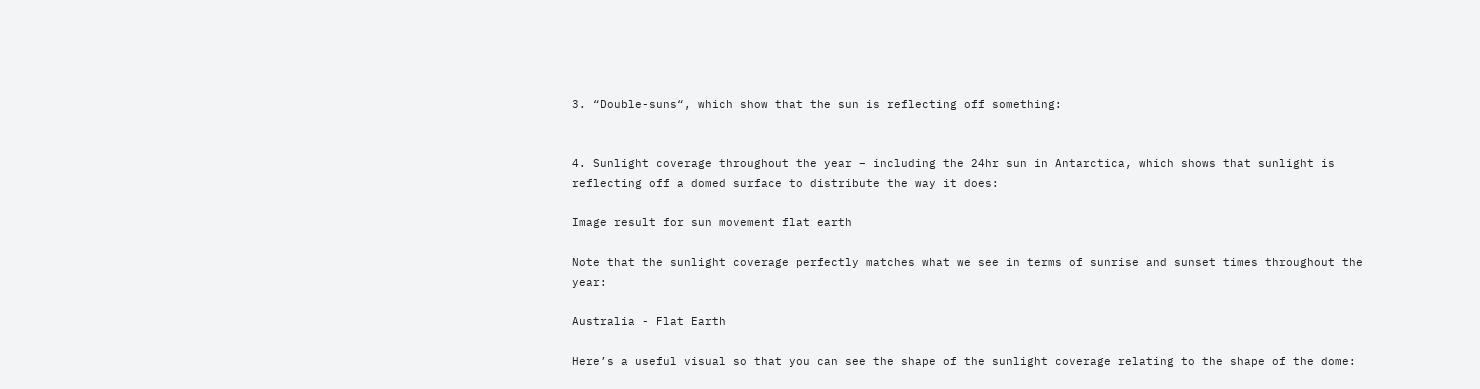3. “Double-suns“, which show that the sun is reflecting off something:


4. Sunlight coverage throughout the year – including the 24hr sun in Antarctica, which shows that sunlight is reflecting off a domed surface to distribute the way it does:

Image result for sun movement flat earth

Note that the sunlight coverage perfectly matches what we see in terms of sunrise and sunset times throughout the year:

Australia - Flat Earth

Here’s a useful visual so that you can see the shape of the sunlight coverage relating to the shape of the dome: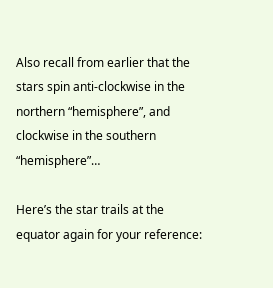Also recall from earlier that the stars spin anti-clockwise in the northern “hemisphere”, and clockwise in the southern “hemisphere”…

Here’s the star trails at the equator again for your reference: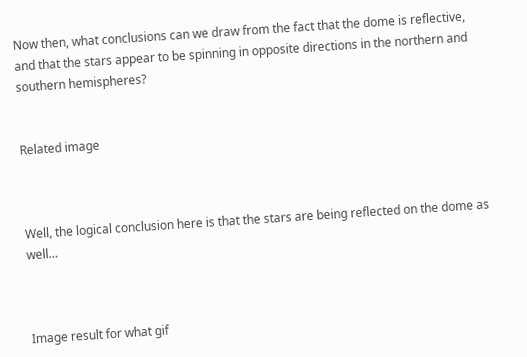Now then, what conclusions can we draw from the fact that the dome is reflective, and that the stars appear to be spinning in opposite directions in the northern and southern hemispheres?


Related image



Well, the logical conclusion here is that the stars are being reflected on the dome as well…



Image result for what gif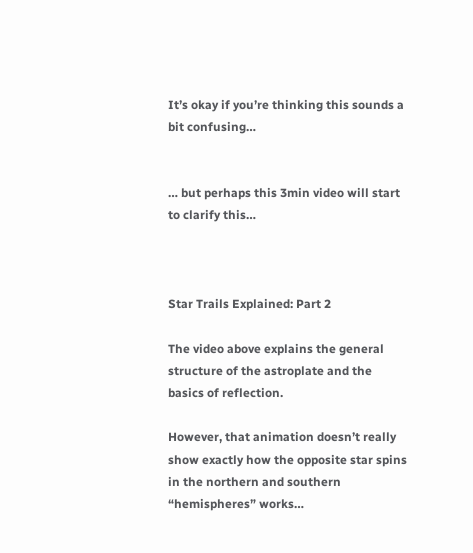It’s okay if you’re thinking this sounds a bit confusing…


… but perhaps this 3min video will start to clarify this…



Star Trails Explained: Part 2

The video above explains the general structure of the astroplate and the basics of reflection.

However, that animation doesn’t really show exactly how the opposite star spins in the northern and southern “hemispheres” works…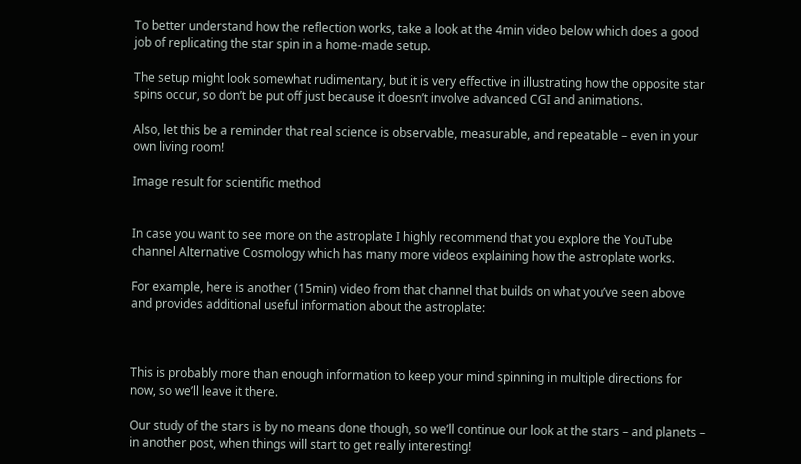To better understand how the reflection works, take a look at the 4min video below which does a good job of replicating the star spin in a home-made setup.

The setup might look somewhat rudimentary, but it is very effective in illustrating how the opposite star spins occur, so don’t be put off just because it doesn’t involve advanced CGI and animations.

Also, let this be a reminder that real science is observable, measurable, and repeatable – even in your own living room!

Image result for scientific method


In case you want to see more on the astroplate I highly recommend that you explore the YouTube channel Alternative Cosmology which has many more videos explaining how the astroplate works.

For example, here is another (15min) video from that channel that builds on what you’ve seen above and provides additional useful information about the astroplate:



This is probably more than enough information to keep your mind spinning in multiple directions for now, so we’ll leave it there.

Our study of the stars is by no means done though, so we’ll continue our look at the stars – and planets – in another post, when things will start to get really interesting!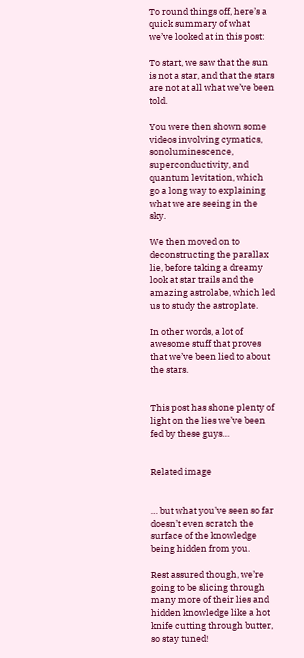To round things off, here’s a quick summary of what we’ve looked at in this post:

To start, we saw that the sun is not a star, and that the stars are not at all what we’ve been told.

You were then shown some videos involving cymatics, sonoluminescence, superconductivity, and quantum levitation, which go a long way to explaining what we are seeing in the sky.

We then moved on to deconstructing the parallax lie, before taking a dreamy look at star trails and the amazing astrolabe, which led us to study the astroplate.

In other words, a lot of awesome stuff that proves that we’ve been lied to about the stars.


This post has shone plenty of light on the lies we’ve been fed by these guys…


Related image


… but what you’ve seen so far doesn’t even scratch the surface of the knowledge being hidden from you.

Rest assured though, we’re going to be slicing through many more of their lies and hidden knowledge like a hot knife cutting through butter, so stay tuned!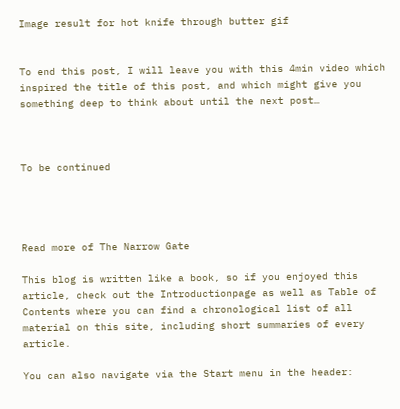Image result for hot knife through butter gif


To end this post, I will leave you with this 4min video which inspired the title of this post, and which might give you something deep to think about until the next post…



To be continued




Read more of The Narrow Gate

This blog is written like a book, so if you enjoyed this article, check out the Introductionpage as well as Table of Contents where you can find a chronological list of all material on this site, including short summaries of every article.

You can also navigate via the Start menu in the header: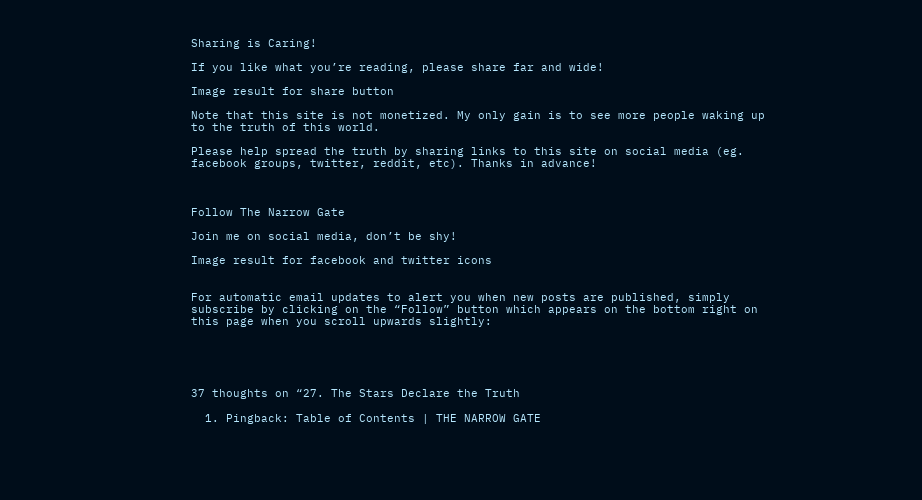Sharing is Caring!

If you like what you’re reading, please share far and wide!

Image result for share button

Note that this site is not monetized. My only gain is to see more people waking up to the truth of this world.

Please help spread the truth by sharing links to this site on social media (eg. facebook groups, twitter, reddit, etc). Thanks in advance!



Follow The Narrow Gate

Join me on social media, don’t be shy!

Image result for facebook and twitter icons


For automatic email updates to alert you when new posts are published, simply subscribe by clicking on the “Follow” button which appears on the bottom right on this page when you scroll upwards slightly:





37 thoughts on “27. The Stars Declare the Truth

  1. Pingback: Table of Contents | THE NARROW GATE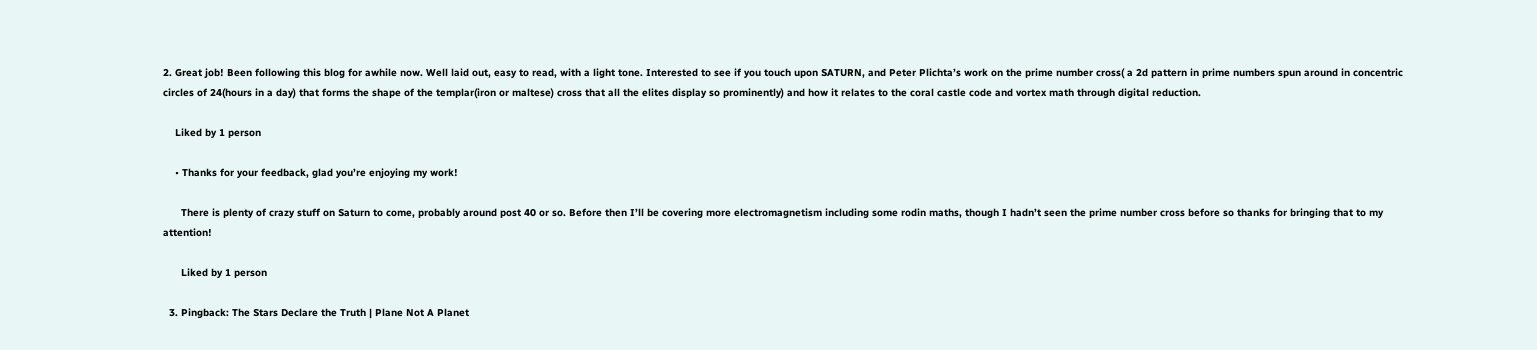2. Great job! Been following this blog for awhile now. Well laid out, easy to read, with a light tone. Interested to see if you touch upon SATURN, and Peter Plichta’s work on the prime number cross( a 2d pattern in prime numbers spun around in concentric circles of 24(hours in a day) that forms the shape of the templar(iron or maltese) cross that all the elites display so prominently) and how it relates to the coral castle code and vortex math through digital reduction.

    Liked by 1 person

    • Thanks for your feedback, glad you’re enjoying my work!

      There is plenty of crazy stuff on Saturn to come, probably around post 40 or so. Before then I’ll be covering more electromagnetism including some rodin maths, though I hadn’t seen the prime number cross before so thanks for bringing that to my attention!

      Liked by 1 person

  3. Pingback: The Stars Declare the Truth | Plane Not A Planet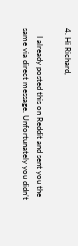4. Hi Richard,

    I already posted this on Reddit and sent you the same via direct message. Unfortunately you didn’t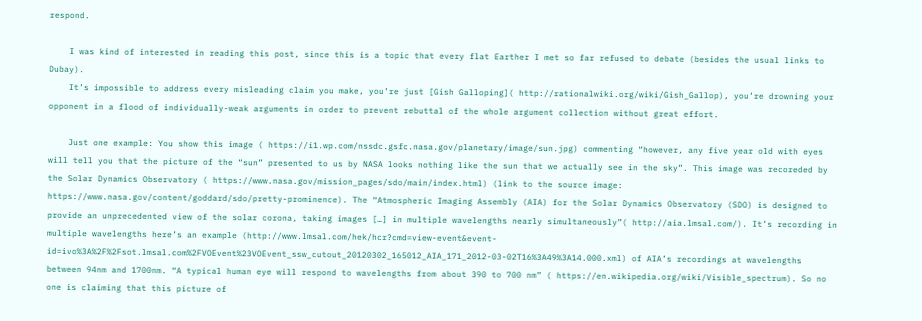respond.

    I was kind of interested in reading this post, since this is a topic that every flat Earther I met so far refused to debate (besides the usual links to Dubay).
    It’s impossible to address every misleading claim you make, you’re just [Gish Galloping]( http://rationalwiki.org/wiki/Gish_Gallop), you’re drowning your opponent in a flood of individually-weak arguments in order to prevent rebuttal of the whole argument collection without great effort.

    Just one example: You show this image ( https://i1.wp.com/nssdc.gsfc.nasa.gov/planetary/image/sun.jpg) commenting “however, any five year old with eyes will tell you that the picture of the “sun” presented to us by NASA looks nothing like the sun that we actually see in the sky”. This image was recoreded by the Solar Dynamics Observatory ( https://www.nasa.gov/mission_pages/sdo/main/index.html) (link to the source image: https://www.nasa.gov/content/goddard/sdo/pretty-prominence). The “Atmospheric Imaging Assembly (AIA) for the Solar Dynamics Observatory (SDO) is designed to provide an unprecedented view of the solar corona, taking images […] in multiple wavelengths nearly simultaneously”( http://aia.lmsal.com/). It’s recording in multiple wavelengths here’s an example (http://www.lmsal.com/hek/hcr?cmd=view-event&event-id=ivo%3A%2F%2Fsot.lmsal.com%2FVOEvent%23VOEvent_ssw_cutout_20120302_165012_AIA_171_2012-03-02T16%3A49%3A14.000.xml) of AIA’s recordings at wavelengths between 94nm and 1700nm. “A typical human eye will respond to wavelengths from about 390 to 700 nm” ( https://en.wikipedia.org/wiki/Visible_spectrum). So no one is claiming that this picture of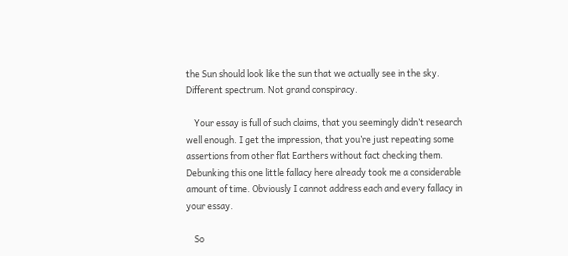the Sun should look like the sun that we actually see in the sky. Different spectrum. Not grand conspiracy.

    Your essay is full of such claims, that you seemingly didn’t research well enough. I get the impression, that you’re just repeating some assertions from other flat Earthers without fact checking them. Debunking this one little fallacy here already took me a considerable amount of time. Obviously I cannot address each and every fallacy in your essay.

    So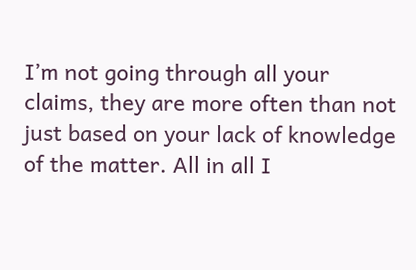I’m not going through all your claims, they are more often than not just based on your lack of knowledge of the matter. All in all I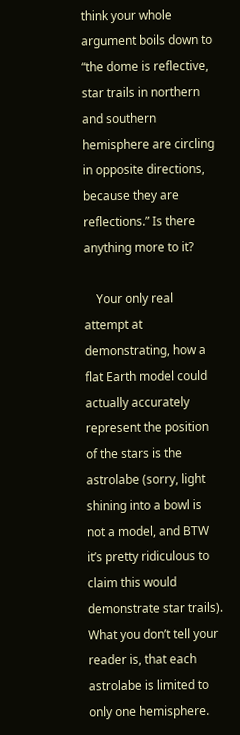think your whole argument boils down to “the dome is reflective, star trails in northern and southern hemisphere are circling in opposite directions, because they are reflections.” Is there anything more to it?

    Your only real attempt at demonstrating, how a flat Earth model could actually accurately represent the position of the stars is the astrolabe (sorry, light shining into a bowl is not a model, and BTW it’s pretty ridiculous to claim this would demonstrate star trails). What you don’t tell your reader is, that each astrolabe is limited to only one hemisphere.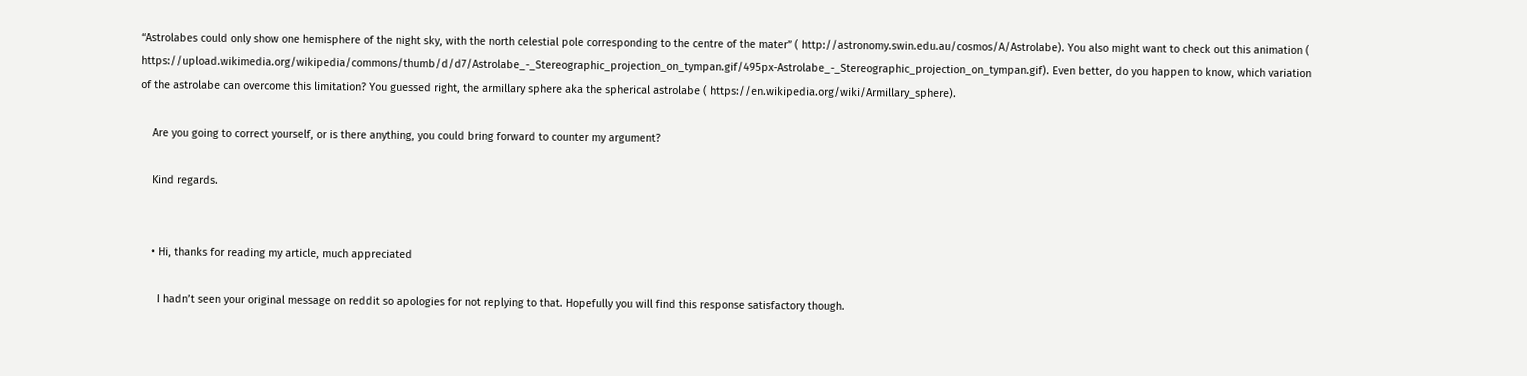“Astrolabes could only show one hemisphere of the night sky, with the north celestial pole corresponding to the centre of the mater” ( http://astronomy.swin.edu.au/cosmos/A/Astrolabe). You also might want to check out this animation ( https://upload.wikimedia.org/wikipedia/commons/thumb/d/d7/Astrolabe_-_Stereographic_projection_on_tympan.gif/495px-Astrolabe_-_Stereographic_projection_on_tympan.gif). Even better, do you happen to know, which variation of the astrolabe can overcome this limitation? You guessed right, the armillary sphere aka the spherical astrolabe ( https://en.wikipedia.org/wiki/Armillary_sphere).

    Are you going to correct yourself, or is there anything, you could bring forward to counter my argument?

    Kind regards.


    • Hi, thanks for reading my article, much appreciated

      I hadn’t seen your original message on reddit so apologies for not replying to that. Hopefully you will find this response satisfactory though.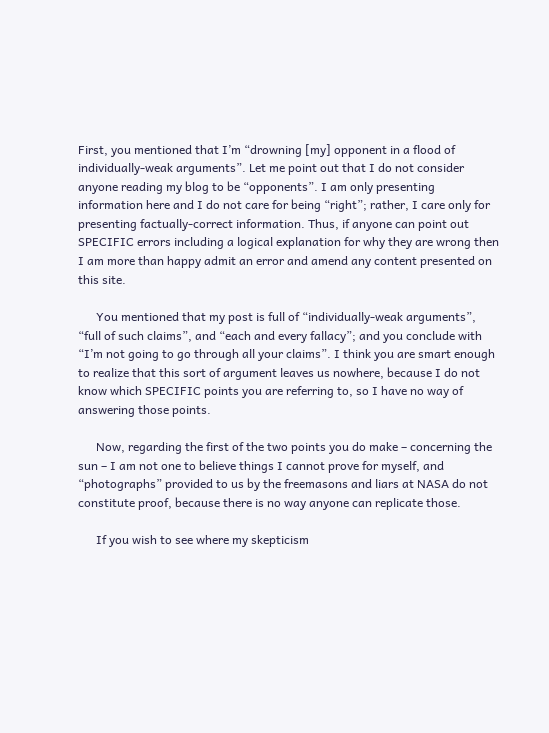First, you mentioned that I’m “drowning [my] opponent in a flood of individually-weak arguments”. Let me point out that I do not consider anyone reading my blog to be “opponents”. I am only presenting information here and I do not care for being “right”; rather, I care only for presenting factually-correct information. Thus, if anyone can point out SPECIFIC errors including a logical explanation for why they are wrong then I am more than happy admit an error and amend any content presented on this site.

      You mentioned that my post is full of “individually-weak arguments”, “full of such claims”, and “each and every fallacy”; and you conclude with “I’m not going to go through all your claims”. I think you are smart enough to realize that this sort of argument leaves us nowhere, because I do not know which SPECIFIC points you are referring to, so I have no way of answering those points.

      Now, regarding the first of the two points you do make – concerning the sun – I am not one to believe things I cannot prove for myself, and “photographs” provided to us by the freemasons and liars at NASA do not constitute proof, because there is no way anyone can replicate those.

      If you wish to see where my skepticism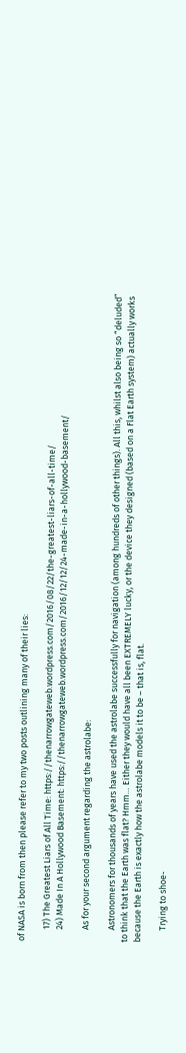of NASA is born from then please refer to my two posts outlining many of their lies:

      17) The Greatest Liars of All Time: https://thenarrowgateweb.wordpress.com/2016/08/22/the-greatest-liars-of-all-time/
      24) Made In A Hollywood Basement: https://thenarrowgateweb.wordpress.com/2016/12/12/24-made-in-a-hollywood-basement/

      As for your second argument regarding the astrolabe:

      Astronomers for thousands of years have used the astrolabe successfully for navigation (among hundreds of other things). All this, whilst also being so “deluded” to think that the Earth was flat? Hmm… Either they would have all been EXTREMELY lucky, or the device they designed (based on a Flat Earth system) actually works because the Earth is exactly how the astrolabe models it to be – that is, flat.

      Trying to shoe-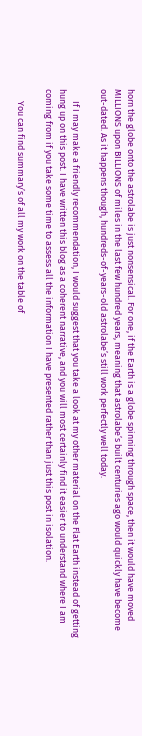horn the globe onto the astrolabe is just nonsensical. For one, if the Earth is a globe spinning through space, then it would have moved MILLIONS upon BILLIONS of miles in the last few hundred years, meaning that astrolabe’s built centuries ago would quickly have become out-dated. As it happens though, hundreds-of-years-old astrolabe’s still work perfectly well today.

      If I may make a friendly recommendation, I would suggest that you take a look at my other material on the Flat Earth instead of getting hung up on this post. I have written this blog as a coherent narrative, and you will most certainly find it easier to understand where I am coming from if you take some time to assess all the information I have presented rather than just this post in isolation.

      You can find summary’s of all my work on the table of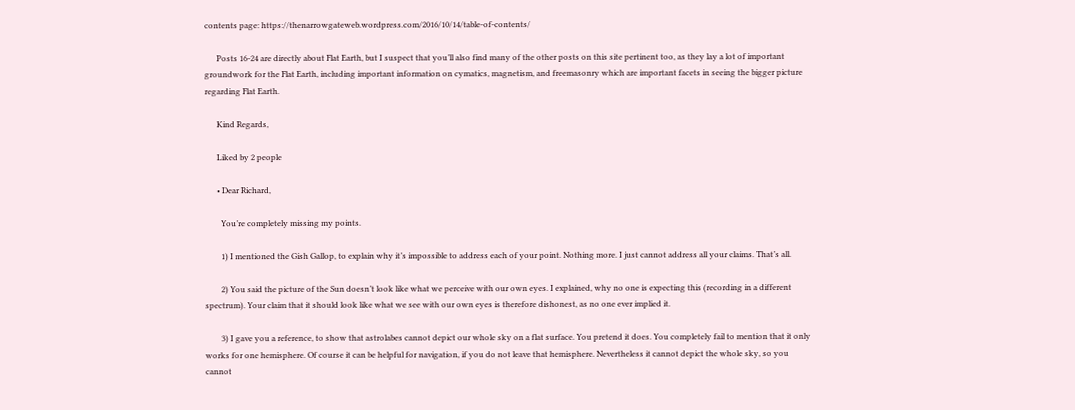contents page: https://thenarrowgateweb.wordpress.com/2016/10/14/table-of-contents/

      Posts 16-24 are directly about Flat Earth, but I suspect that you’ll also find many of the other posts on this site pertinent too, as they lay a lot of important groundwork for the Flat Earth, including important information on cymatics, magnetism, and freemasonry which are important facets in seeing the bigger picture regarding Flat Earth.

      Kind Regards,

      Liked by 2 people

      • Dear Richard,

        You’re completely missing my points.

        1) I mentioned the Gish Gallop, to explain why it’s impossible to address each of your point. Nothing more. I just cannot address all your claims. That’s all.

        2) You said the picture of the Sun doesn’t look like what we perceive with our own eyes. I explained, why no one is expecting this (recording in a different spectrum). Your claim that it should look like what we see with our own eyes is therefore dishonest, as no one ever implied it.

        3) I gave you a reference, to show that astrolabes cannot depict our whole sky on a flat surface. You pretend it does. You completely fail to mention that it only works for one hemisphere. Of course it can be helpful for navigation, if you do not leave that hemisphere. Nevertheless it cannot depict the whole sky, so you cannot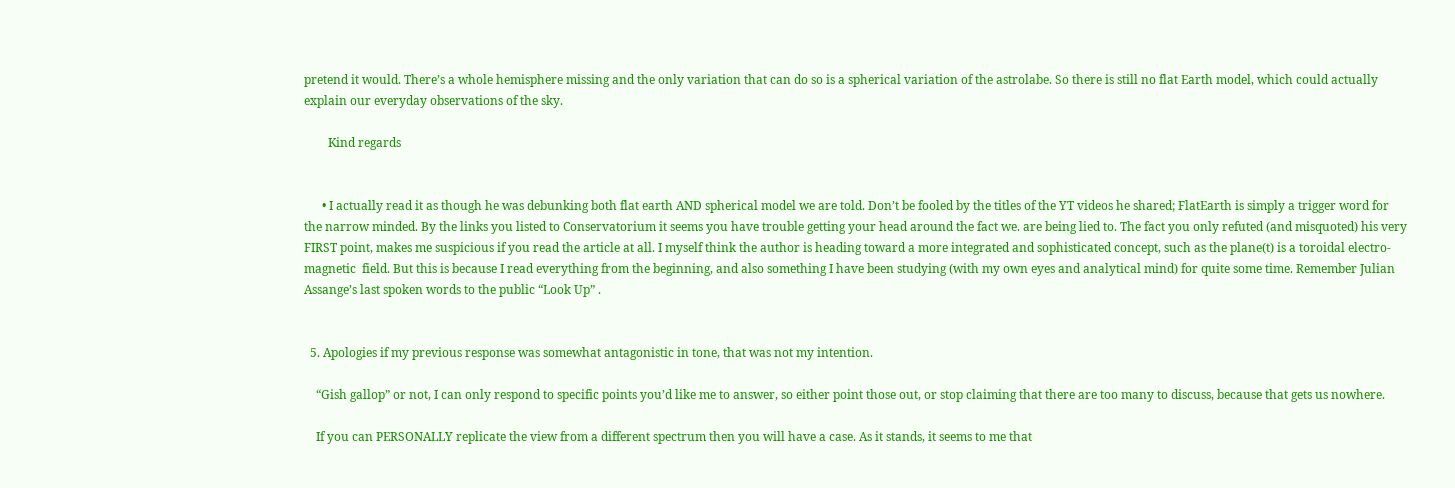pretend it would. There’s a whole hemisphere missing and the only variation that can do so is a spherical variation of the astrolabe. So there is still no flat Earth model, which could actually explain our everyday observations of the sky.

        Kind regards


      • I actually read it as though he was debunking both flat earth AND spherical model we are told. Don’t be fooled by the titles of the YT videos he shared; FlatEarth is simply a trigger word for the narrow minded. By the links you listed to Conservatorium it seems you have trouble getting your head around the fact we. are being lied to. The fact you only refuted (and misquoted) his very FIRST point, makes me suspicious if you read the article at all. I myself think the author is heading toward a more integrated and sophisticated concept, such as the plane(t) is a toroidal electro-magnetic  field. But this is because I read everything from the beginning, and also something I have been studying (with my own eyes and analytical mind) for quite some time. Remember Julian Assange’s last spoken words to the public “Look Up” .


  5. Apologies if my previous response was somewhat antagonistic in tone, that was not my intention.

    “Gish gallop” or not, I can only respond to specific points you’d like me to answer, so either point those out, or stop claiming that there are too many to discuss, because that gets us nowhere.

    If you can PERSONALLY replicate the view from a different spectrum then you will have a case. As it stands, it seems to me that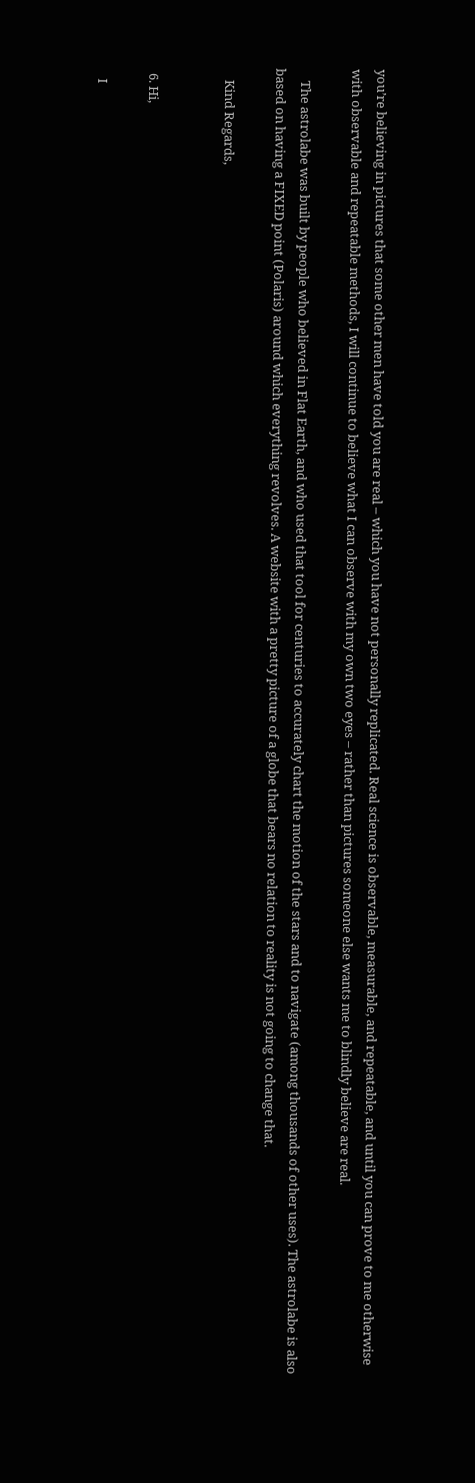you’re believing in pictures that some other men have told you are real – which you have not personally replicated. Real science is observable, measurable, and repeatable, and until you can prove to me otherwise with observable and repeatable methods, I will continue to believe what I can observe with my own two eyes – rather than pictures someone else wants me to blindly believe are real.

    The astrolabe was built by people who believed in Flat Earth, and who used that tool for centuries to accurately chart the motion of the stars and to navigate (among thousands of other uses). The astrolabe is also based on having a FIXED point (Polaris) around which everything revolves. A website with a pretty picture of a globe that bears no relation to reality is not going to change that.

    Kind Regards,


  6. Hi,

    I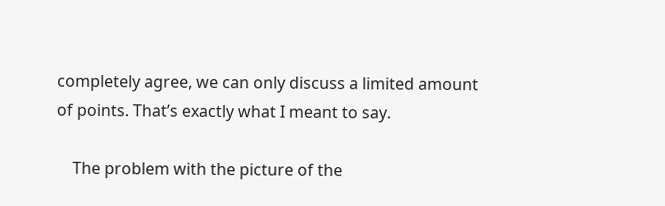completely agree, we can only discuss a limited amount of points. That’s exactly what I meant to say.

    The problem with the picture of the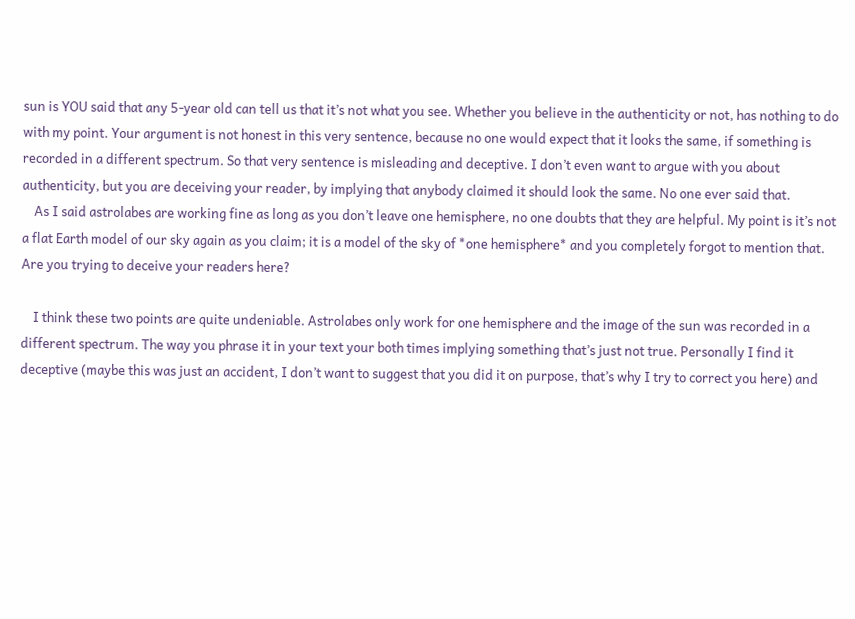sun is YOU said that any 5-year old can tell us that it’s not what you see. Whether you believe in the authenticity or not, has nothing to do with my point. Your argument is not honest in this very sentence, because no one would expect that it looks the same, if something is recorded in a different spectrum. So that very sentence is misleading and deceptive. I don’t even want to argue with you about authenticity, but you are deceiving your reader, by implying that anybody claimed it should look the same. No one ever said that.
    As I said astrolabes are working fine as long as you don’t leave one hemisphere, no one doubts that they are helpful. My point is it’s not a flat Earth model of our sky again as you claim; it is a model of the sky of *one hemisphere* and you completely forgot to mention that. Are you trying to deceive your readers here?

    I think these two points are quite undeniable. Astrolabes only work for one hemisphere and the image of the sun was recorded in a different spectrum. The way you phrase it in your text your both times implying something that’s just not true. Personally I find it deceptive (maybe this was just an accident, I don’t want to suggest that you did it on purpose, that’s why I try to correct you here) and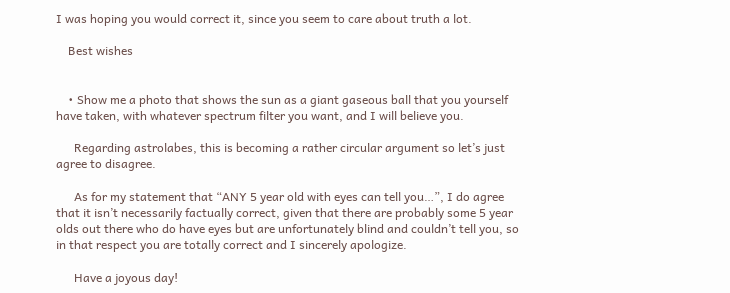I was hoping you would correct it, since you seem to care about truth a lot.

    Best wishes


    • Show me a photo that shows the sun as a giant gaseous ball that you yourself have taken, with whatever spectrum filter you want, and I will believe you.

      Regarding astrolabes, this is becoming a rather circular argument so let’s just agree to disagree.

      As for my statement that “ANY 5 year old with eyes can tell you…”, I do agree that it isn’t necessarily factually correct, given that there are probably some 5 year olds out there who do have eyes but are unfortunately blind and couldn’t tell you, so in that respect you are totally correct and I sincerely apologize.

      Have a joyous day!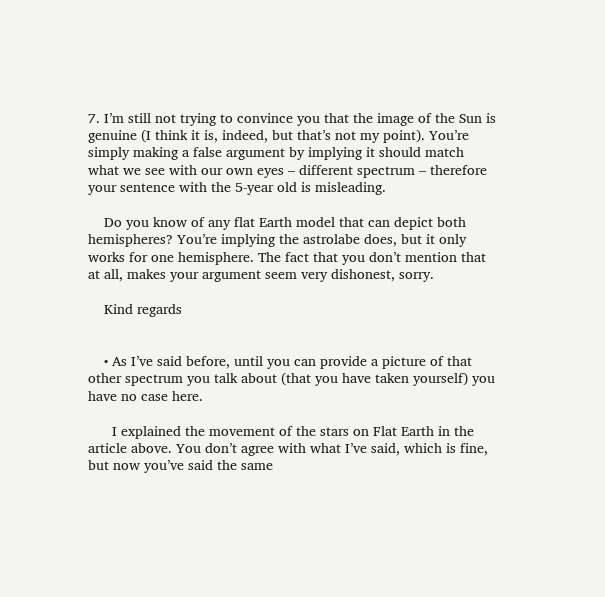7. I’m still not trying to convince you that the image of the Sun is genuine (I think it is, indeed, but that’s not my point). You’re simply making a false argument by implying it should match what we see with our own eyes – different spectrum – therefore your sentence with the 5-year old is misleading.

    Do you know of any flat Earth model that can depict both hemispheres? You’re implying the astrolabe does, but it only works for one hemisphere. The fact that you don’t mention that at all, makes your argument seem very dishonest, sorry.

    Kind regards


    • As I’ve said before, until you can provide a picture of that other spectrum you talk about (that you have taken yourself) you have no case here.

      I explained the movement of the stars on Flat Earth in the article above. You don’t agree with what I’ve said, which is fine, but now you’ve said the same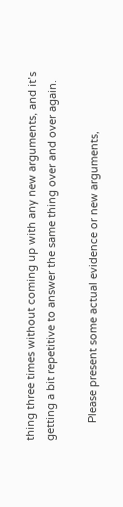thing three times without coming up with any new arguments, and it’s getting a bit repetitive to answer the same thing over and over again.

      Please present some actual evidence or new arguments,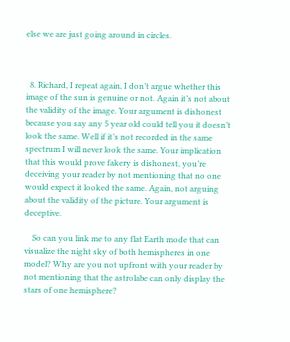else we are just going around in circles.



  8. Richard, I repeat again, I don’t argue whether this image of the sun is genuine or not. Again it’s not about the validity of the image. Your argument is dishonest because you say any 5 year old could tell you it doesn’t look the same. Well if it’s not recorded in the same spectrum I will never look the same. Your implication that this would prove fakery is dishonest, you’re deceiving your reader by not mentioning that no one would expect it looked the same. Again, not arguing about the validity of the picture. Your argument is deceptive.

    So can you link me to any flat Earth mode that can visualize the night sky of both hemispheres in one model? Why are you not upfront with your reader by not mentioning that the astrolabe can only display the stars of one hemisphere?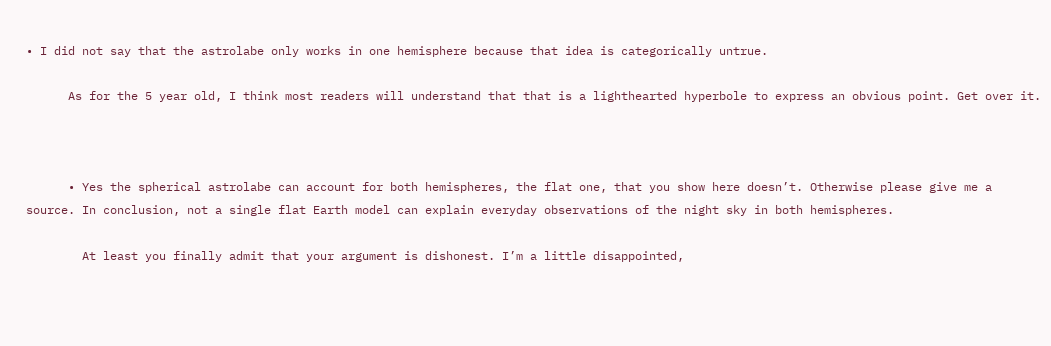• I did not say that the astrolabe only works in one hemisphere because that idea is categorically untrue.

      As for the 5 year old, I think most readers will understand that that is a lighthearted hyperbole to express an obvious point. Get over it.



      • Yes the spherical astrolabe can account for both hemispheres, the flat one, that you show here doesn’t. Otherwise please give me a source. In conclusion, not a single flat Earth model can explain everyday observations of the night sky in both hemispheres.

        At least you finally admit that your argument is dishonest. I’m a little disappointed,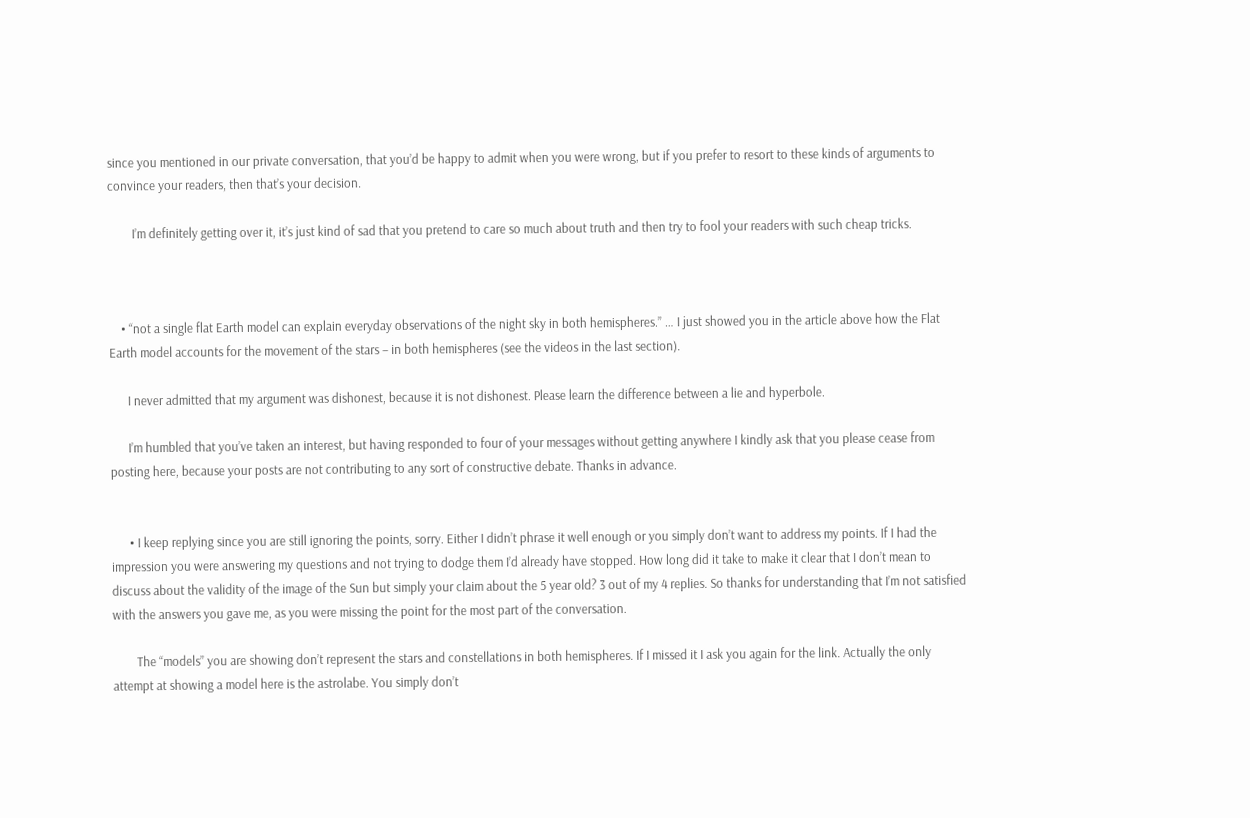since you mentioned in our private conversation, that you’d be happy to admit when you were wrong, but if you prefer to resort to these kinds of arguments to convince your readers, then that’s your decision.

        I’m definitely getting over it, it’s just kind of sad that you pretend to care so much about truth and then try to fool your readers with such cheap tricks.



    • “not a single flat Earth model can explain everyday observations of the night sky in both hemispheres.” … I just showed you in the article above how the Flat Earth model accounts for the movement of the stars – in both hemispheres (see the videos in the last section).

      I never admitted that my argument was dishonest, because it is not dishonest. Please learn the difference between a lie and hyperbole.

      I’m humbled that you’ve taken an interest, but having responded to four of your messages without getting anywhere I kindly ask that you please cease from posting here, because your posts are not contributing to any sort of constructive debate. Thanks in advance.


      • I keep replying since you are still ignoring the points, sorry. Either I didn’t phrase it well enough or you simply don’t want to address my points. If I had the impression you were answering my questions and not trying to dodge them I’d already have stopped. How long did it take to make it clear that I don’t mean to discuss about the validity of the image of the Sun but simply your claim about the 5 year old? 3 out of my 4 replies. So thanks for understanding that I’m not satisfied with the answers you gave me, as you were missing the point for the most part of the conversation.

        The “models” you are showing don’t represent the stars and constellations in both hemispheres. If I missed it I ask you again for the link. Actually the only attempt at showing a model here is the astrolabe. You simply don’t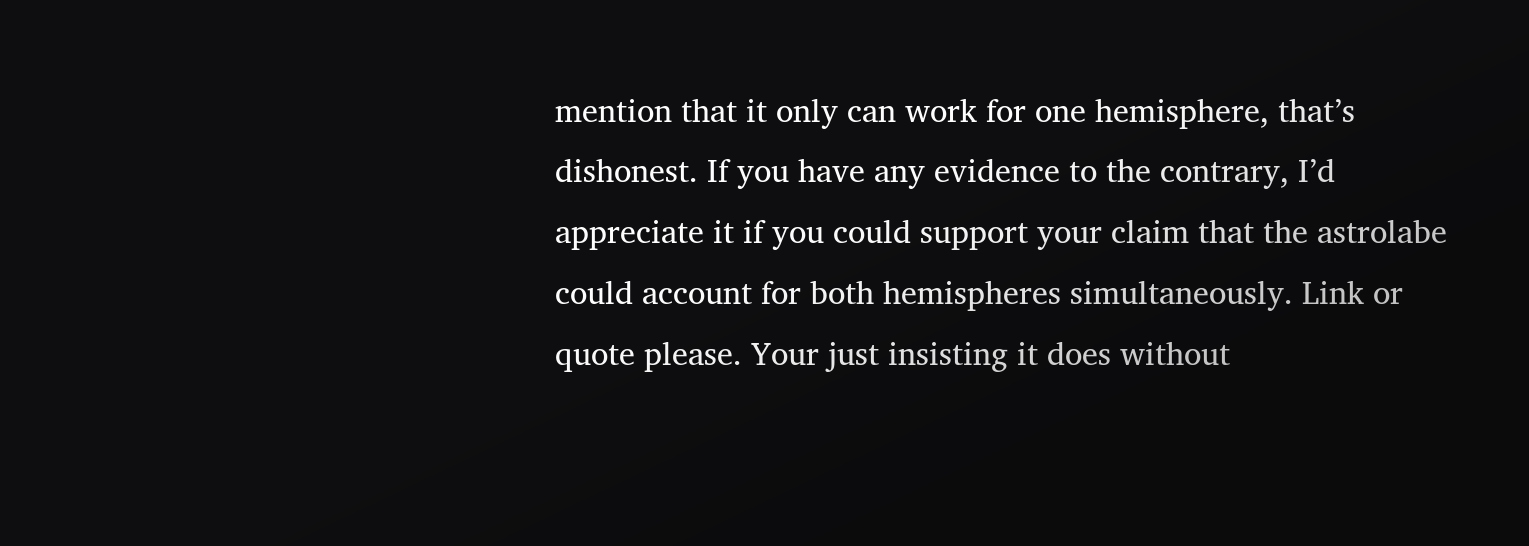mention that it only can work for one hemisphere, that’s dishonest. If you have any evidence to the contrary, I’d appreciate it if you could support your claim that the astrolabe could account for both hemispheres simultaneously. Link or quote please. Your just insisting it does without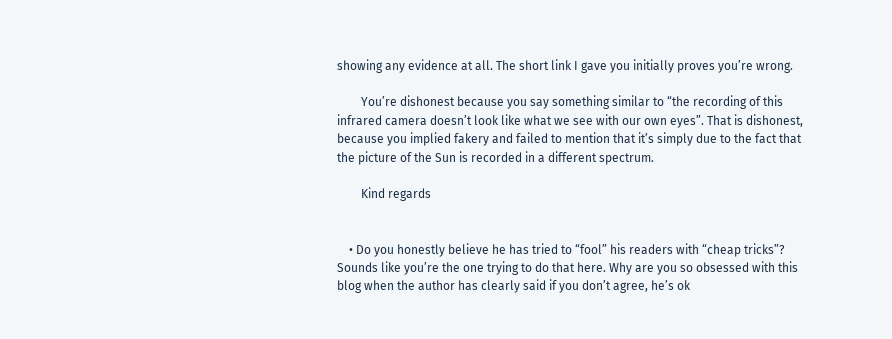showing any evidence at all. The short link I gave you initially proves you’re wrong.

        You’re dishonest because you say something similar to “the recording of this infrared camera doesn’t look like what we see with our own eyes”. That is dishonest, because you implied fakery and failed to mention that it’s simply due to the fact that the picture of the Sun is recorded in a different spectrum.

        Kind regards


    • Do you honestly believe he has tried to “fool” his readers with “cheap tricks”? Sounds like you’re the one trying to do that here. Why are you so obsessed with this blog when the author has clearly said if you don’t agree, he’s ok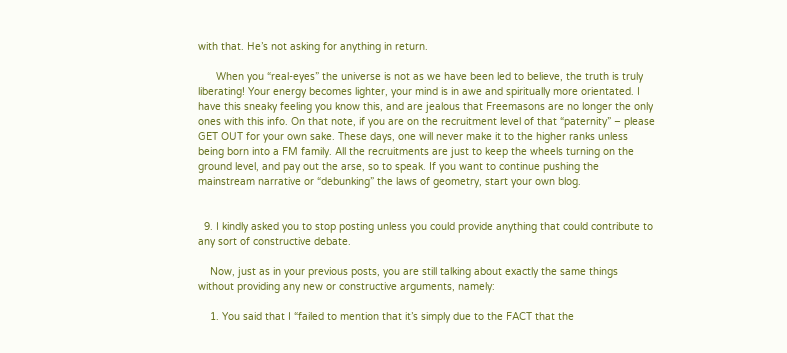with that. He’s not asking for anything in return.

      When you “real-eyes” the universe is not as we have been led to believe, the truth is truly liberating! Your energy becomes lighter, your mind is in awe and spiritually more orientated. I have this sneaky feeling you know this, and are jealous that Freemasons are no longer the only ones with this info. On that note, if you are on the recruitment level of that “paternity” – please GET OUT for your own sake. These days, one will never make it to the higher ranks unless being born into a FM family. All the recruitments are just to keep the wheels turning on the ground level, and pay out the arse, so to speak. If you want to continue pushing the mainstream narrative or “debunking” the laws of geometry, start your own blog.


  9. I kindly asked you to stop posting unless you could provide anything that could contribute to any sort of constructive debate.

    Now, just as in your previous posts, you are still talking about exactly the same things without providing any new or constructive arguments, namely:

    1. You said that I “failed to mention that it’s simply due to the FACT that the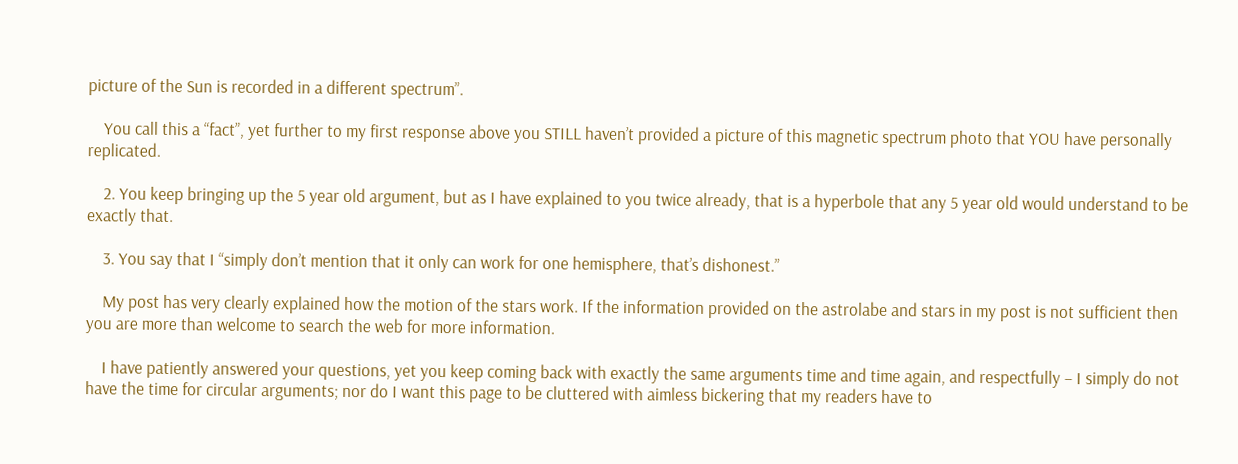picture of the Sun is recorded in a different spectrum”.

    You call this a “fact”, yet further to my first response above you STILL haven’t provided a picture of this magnetic spectrum photo that YOU have personally replicated.

    2. You keep bringing up the 5 year old argument, but as I have explained to you twice already, that is a hyperbole that any 5 year old would understand to be exactly that.

    3. You say that I “simply don’t mention that it only can work for one hemisphere, that’s dishonest.”

    My post has very clearly explained how the motion of the stars work. If the information provided on the astrolabe and stars in my post is not sufficient then you are more than welcome to search the web for more information.

    I have patiently answered your questions, yet you keep coming back with exactly the same arguments time and time again, and respectfully – I simply do not have the time for circular arguments; nor do I want this page to be cluttered with aimless bickering that my readers have to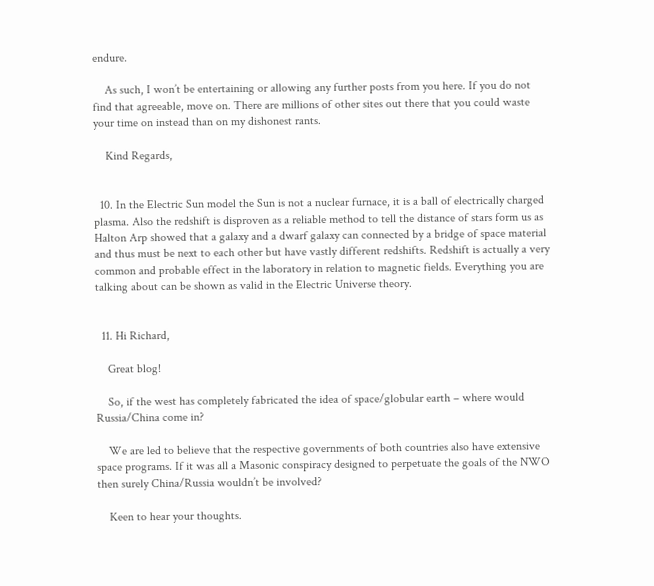endure.

    As such, I won’t be entertaining or allowing any further posts from you here. If you do not find that agreeable, move on. There are millions of other sites out there that you could waste your time on instead than on my dishonest rants.

    Kind Regards,


  10. In the Electric Sun model the Sun is not a nuclear furnace, it is a ball of electrically charged plasma. Also the redshift is disproven as a reliable method to tell the distance of stars form us as Halton Arp showed that a galaxy and a dwarf galaxy can connected by a bridge of space material and thus must be next to each other but have vastly different redshifts. Redshift is actually a very common and probable effect in the laboratory in relation to magnetic fields. Everything you are talking about can be shown as valid in the Electric Universe theory.


  11. Hi Richard,

    Great blog!

    So, if the west has completely fabricated the idea of space/globular earth – where would Russia/China come in?

    We are led to believe that the respective governments of both countries also have extensive space programs. If it was all a Masonic conspiracy designed to perpetuate the goals of the NWO then surely China/Russia wouldn’t be involved?

    Keen to hear your thoughts.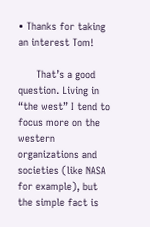• Thanks for taking an interest Tom!

      That’s a good question. Living in “the west” I tend to focus more on the western organizations and societies (like NASA for example), but the simple fact is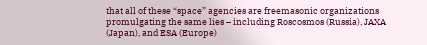that all of these “space” agencies are freemasonic organizations promulgating the same lies – including Roscosmos (Russia), JAXA (Japan), and ESA (Europe)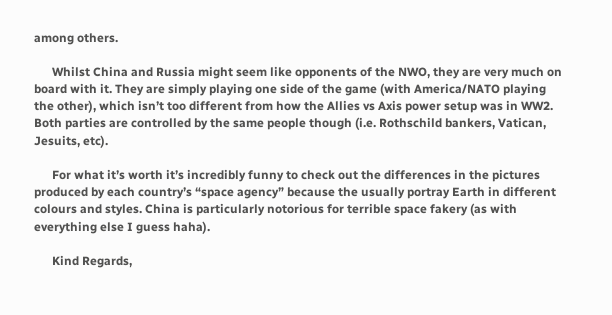among others.

      Whilst China and Russia might seem like opponents of the NWO, they are very much on board with it. They are simply playing one side of the game (with America/NATO playing the other), which isn’t too different from how the Allies vs Axis power setup was in WW2. Both parties are controlled by the same people though (i.e. Rothschild bankers, Vatican, Jesuits, etc).

      For what it’s worth it’s incredibly funny to check out the differences in the pictures produced by each country’s “space agency” because the usually portray Earth in different colours and styles. China is particularly notorious for terrible space fakery (as with everything else I guess haha).

      Kind Regards,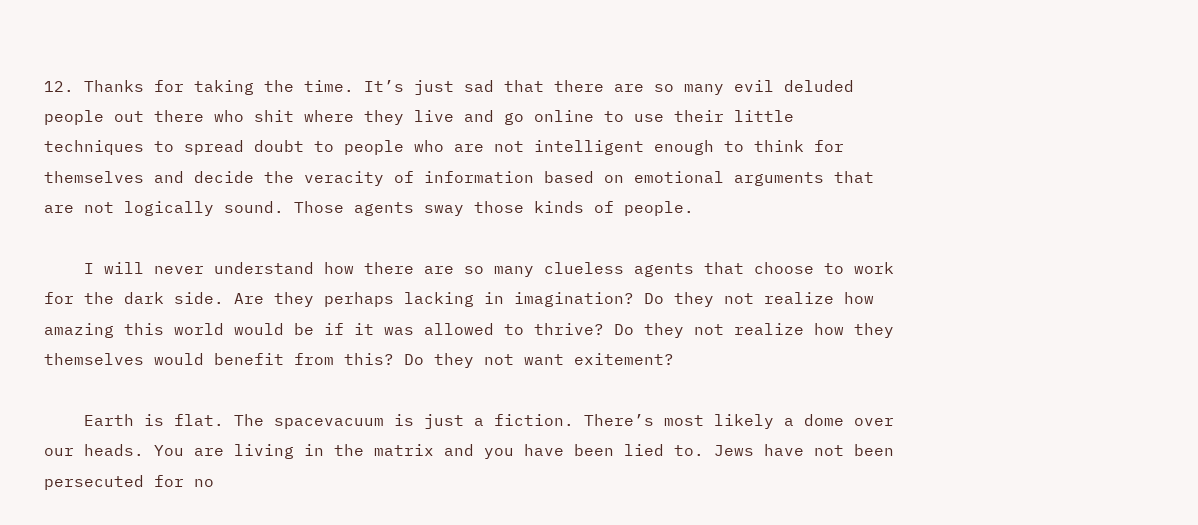12. Thanks for taking the time. It’s just sad that there are so many evil deluded people out there who shit where they live and go online to use their little techniques to spread doubt to people who are not intelligent enough to think for themselves and decide the veracity of information based on emotional arguments that are not logically sound. Those agents sway those kinds of people.

    I will never understand how there are so many clueless agents that choose to work for the dark side. Are they perhaps lacking in imagination? Do they not realize how amazing this world would be if it was allowed to thrive? Do they not realize how they themselves would benefit from this? Do they not want exitement?

    Earth is flat. The spacevacuum is just a fiction. There’s most likely a dome over our heads. You are living in the matrix and you have been lied to. Jews have not been persecuted for no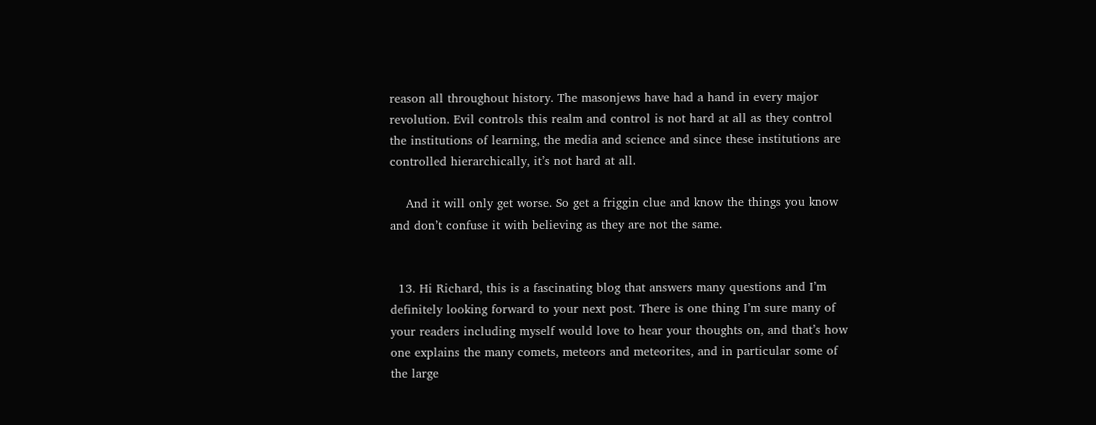reason all throughout history. The masonjews have had a hand in every major revolution. Evil controls this realm and control is not hard at all as they control the institutions of learning, the media and science and since these institutions are controlled hierarchically, it’s not hard at all.

    And it will only get worse. So get a friggin clue and know the things you know and don’t confuse it with believing as they are not the same.


  13. Hi Richard, this is a fascinating blog that answers many questions and I’m definitely looking forward to your next post. There is one thing I’m sure many of your readers including myself would love to hear your thoughts on, and that’s how one explains the many comets, meteors and meteorites, and in particular some of the large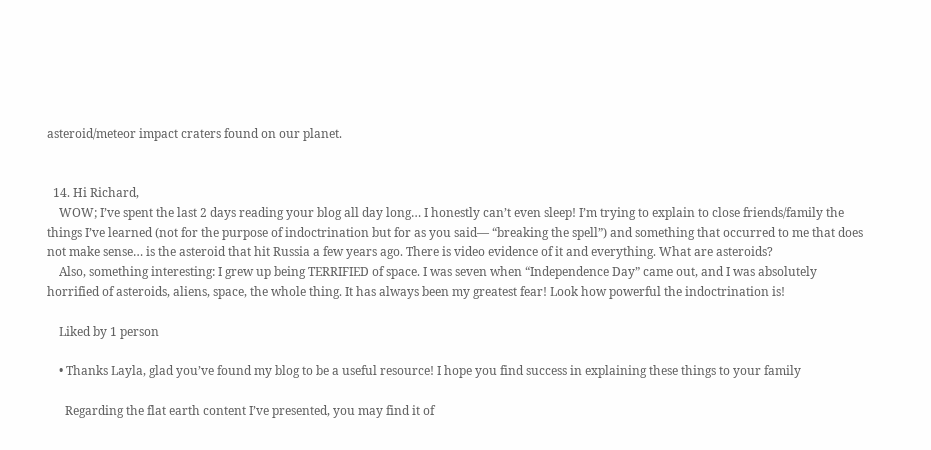asteroid/meteor impact craters found on our planet.


  14. Hi Richard,
    WOW; I’ve spent the last 2 days reading your blog all day long… I honestly can’t even sleep! I’m trying to explain to close friends/family the things I’ve learned (not for the purpose of indoctrination but for as you said— “breaking the spell”) and something that occurred to me that does not make sense… is the asteroid that hit Russia a few years ago. There is video evidence of it and everything. What are asteroids?
    Also, something interesting: I grew up being TERRIFIED of space. I was seven when “Independence Day” came out, and I was absolutely horrified of asteroids, aliens, space, the whole thing. It has always been my greatest fear! Look how powerful the indoctrination is!

    Liked by 1 person

    • Thanks Layla, glad you’ve found my blog to be a useful resource! I hope you find success in explaining these things to your family

      Regarding the flat earth content I’ve presented, you may find it of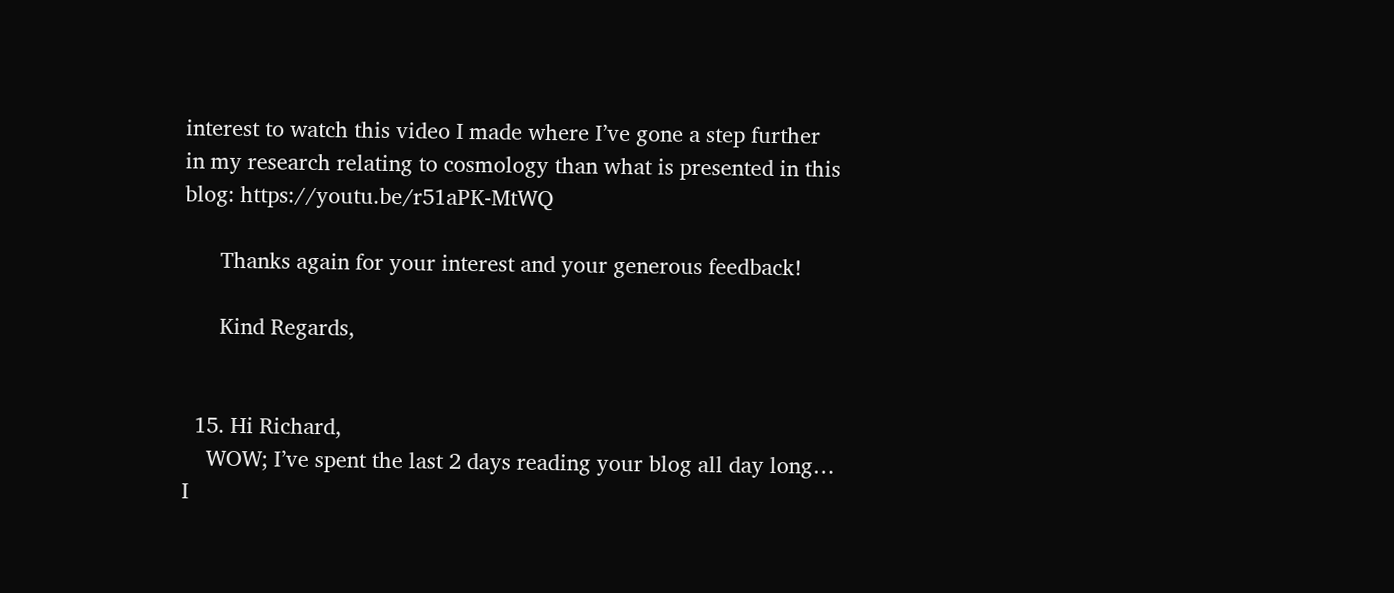interest to watch this video I made where I’ve gone a step further in my research relating to cosmology than what is presented in this blog: https://youtu.be/r51aPK-MtWQ

      Thanks again for your interest and your generous feedback!

      Kind Regards,


  15. Hi Richard,
    WOW; I’ve spent the last 2 days reading your blog all day long… I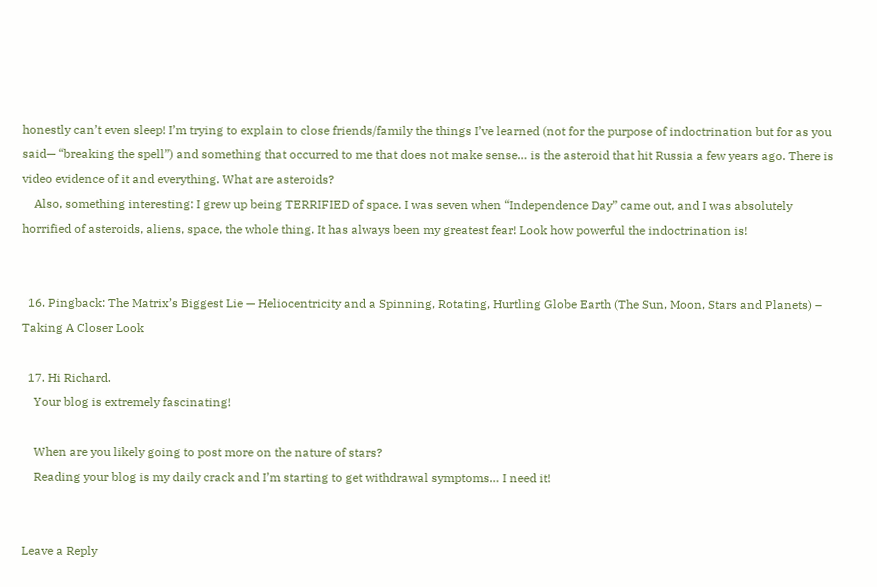honestly can’t even sleep! I’m trying to explain to close friends/family the things I’ve learned (not for the purpose of indoctrination but for as you said— “breaking the spell”) and something that occurred to me that does not make sense… is the asteroid that hit Russia a few years ago. There is video evidence of it and everything. What are asteroids?
    Also, something interesting: I grew up being TERRIFIED of space. I was seven when “Independence Day” came out, and I was absolutely horrified of asteroids, aliens, space, the whole thing. It has always been my greatest fear! Look how powerful the indoctrination is!


  16. Pingback: The Matrix’s Biggest Lie — Heliocentricity and a Spinning, Rotating, Hurtling Globe Earth (The Sun, Moon, Stars and Planets) – Taking A Closer Look

  17. Hi Richard.
    Your blog is extremely fascinating!

    When are you likely going to post more on the nature of stars?
    Reading your blog is my daily crack and I’m starting to get withdrawal symptoms… I need it!


Leave a Reply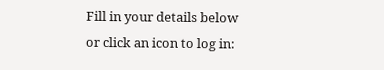Fill in your details below or click an icon to log in: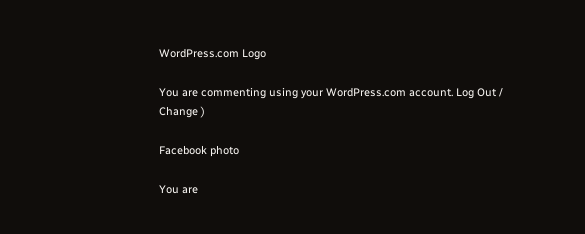WordPress.com Logo

You are commenting using your WordPress.com account. Log Out /  Change )

Facebook photo

You are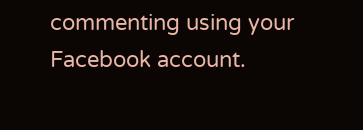commenting using your Facebook account.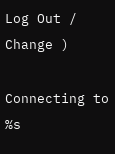Log Out /  Change )

Connecting to %s